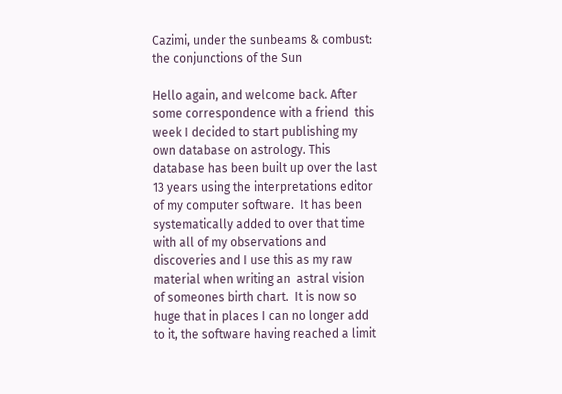Cazimi, under the sunbeams & combust: the conjunctions of the Sun

Hello again, and welcome back. After some correspondence with a friend  this week I decided to start publishing my own database on astrology. This database has been built up over the last 13 years using the interpretations editor of my computer software.  It has been systematically added to over that time with all of my observations and discoveries and I use this as my raw material when writing an  astral vision of someones birth chart.  It is now so huge that in places I can no longer add to it, the software having reached a limit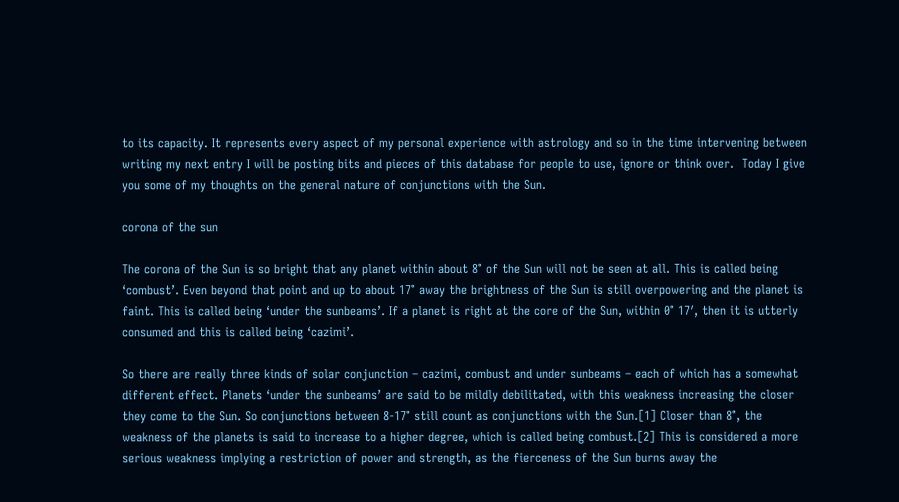to its capacity. It represents every aspect of my personal experience with astrology and so in the time intervening between writing my next entry I will be posting bits and pieces of this database for people to use, ignore or think over.  Today I give you some of my thoughts on the general nature of conjunctions with the Sun.

corona of the sun

The corona of the Sun is so bright that any planet within about 8° of the Sun will not be seen at all. This is called being ‘combust’. Even beyond that point and up to about 17° away the brightness of the Sun is still overpowering and the planet is faint. This is called being ‘under the sunbeams’. If a planet is right at the core of the Sun, within 0° 17′, then it is utterly consumed and this is called being ‘cazimi’.

So there are really three kinds of solar conjunction – cazimi, combust and under sunbeams – each of which has a somewhat different effect. Planets ‘under the sunbeams’ are said to be mildly debilitated, with this weakness increasing the closer they come to the Sun. So conjunctions between 8-17° still count as conjunctions with the Sun.[1] Closer than 8°, the weakness of the planets is said to increase to a higher degree, which is called being combust.[2] This is considered a more serious weakness implying a restriction of power and strength, as the fierceness of the Sun burns away the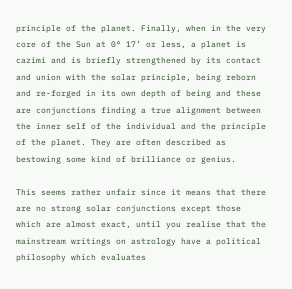principle of the planet. Finally, when in the very core of the Sun at 0° 17’ or less, a planet is cazimi and is briefly strengthened by its contact and union with the solar principle, being reborn and re-forged in its own depth of being and these are conjunctions finding a true alignment between the inner self of the individual and the principle of the planet. They are often described as bestowing some kind of brilliance or genius.

This seems rather unfair since it means that there are no strong solar conjunctions except those which are almost exact, until you realise that the mainstream writings on astrology have a political philosophy which evaluates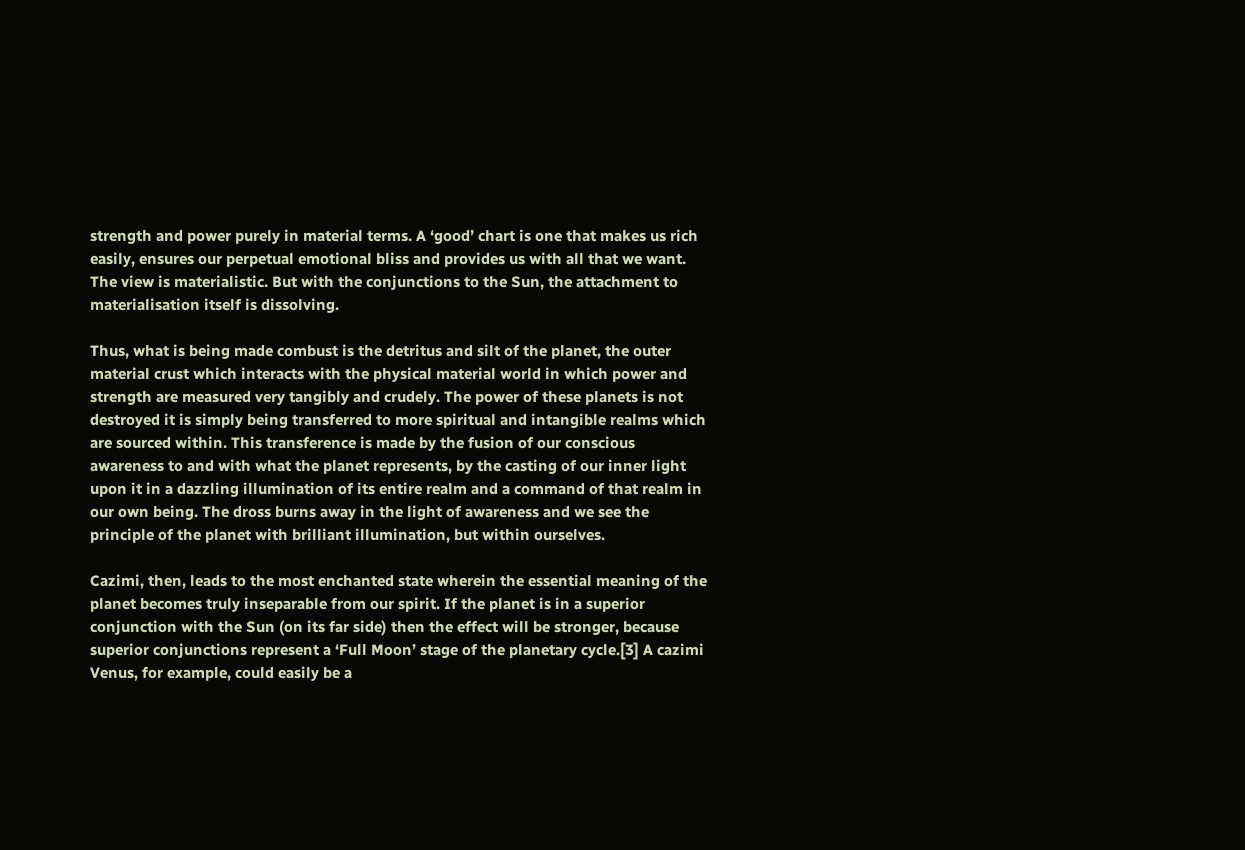strength and power purely in material terms. A ‘good’ chart is one that makes us rich easily, ensures our perpetual emotional bliss and provides us with all that we want. The view is materialistic. But with the conjunctions to the Sun, the attachment to materialisation itself is dissolving.

Thus, what is being made combust is the detritus and silt of the planet, the outer material crust which interacts with the physical material world in which power and strength are measured very tangibly and crudely. The power of these planets is not destroyed it is simply being transferred to more spiritual and intangible realms which are sourced within. This transference is made by the fusion of our conscious awareness to and with what the planet represents, by the casting of our inner light upon it in a dazzling illumination of its entire realm and a command of that realm in our own being. The dross burns away in the light of awareness and we see the principle of the planet with brilliant illumination, but within ourselves.

Cazimi, then, leads to the most enchanted state wherein the essential meaning of the planet becomes truly inseparable from our spirit. If the planet is in a superior conjunction with the Sun (on its far side) then the effect will be stronger, because superior conjunctions represent a ‘Full Moon’ stage of the planetary cycle.[3] A cazimi Venus, for example, could easily be a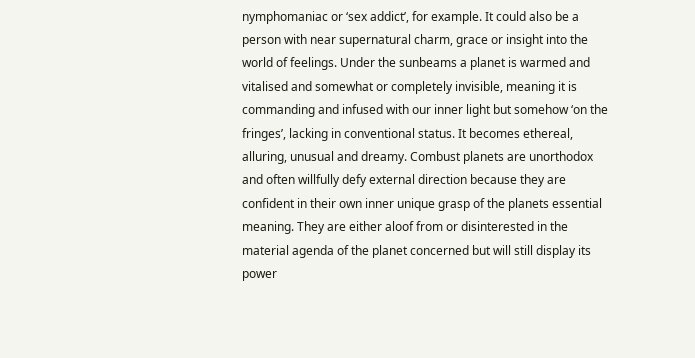nymphomaniac or ‘sex addict’, for example. It could also be a person with near supernatural charm, grace or insight into the world of feelings. Under the sunbeams a planet is warmed and vitalised and somewhat or completely invisible, meaning it is commanding and infused with our inner light but somehow ‘on the fringes’, lacking in conventional status. It becomes ethereal, alluring, unusual and dreamy. Combust planets are unorthodox and often willfully defy external direction because they are confident in their own inner unique grasp of the planets essential meaning. They are either aloof from or disinterested in the material agenda of the planet concerned but will still display its power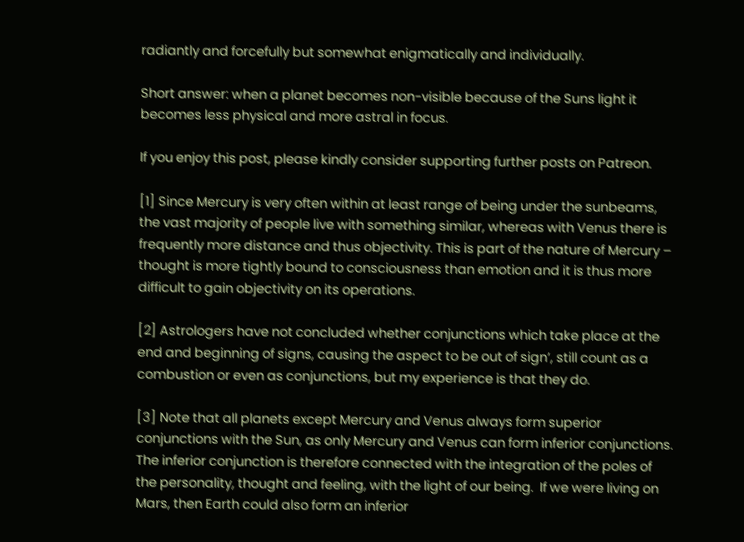radiantly and forcefully but somewhat enigmatically and individually.

Short answer: when a planet becomes non-visible because of the Suns light it becomes less physical and more astral in focus.

If you enjoy this post, please kindly consider supporting further posts on Patreon.

[1] Since Mercury is very often within at least range of being under the sunbeams, the vast majority of people live with something similar, whereas with Venus there is frequently more distance and thus objectivity. This is part of the nature of Mercury – thought is more tightly bound to consciousness than emotion and it is thus more difficult to gain objectivity on its operations.

[2] Astrologers have not concluded whether conjunctions which take place at the end and beginning of signs, causing the aspect to be out of sign’, still count as a combustion or even as conjunctions, but my experience is that they do.

[3] Note that all planets except Mercury and Venus always form superior conjunctions with the Sun, as only Mercury and Venus can form inferior conjunctions. The inferior conjunction is therefore connected with the integration of the poles of the personality, thought and feeling, with the light of our being.  If we were living on Mars, then Earth could also form an inferior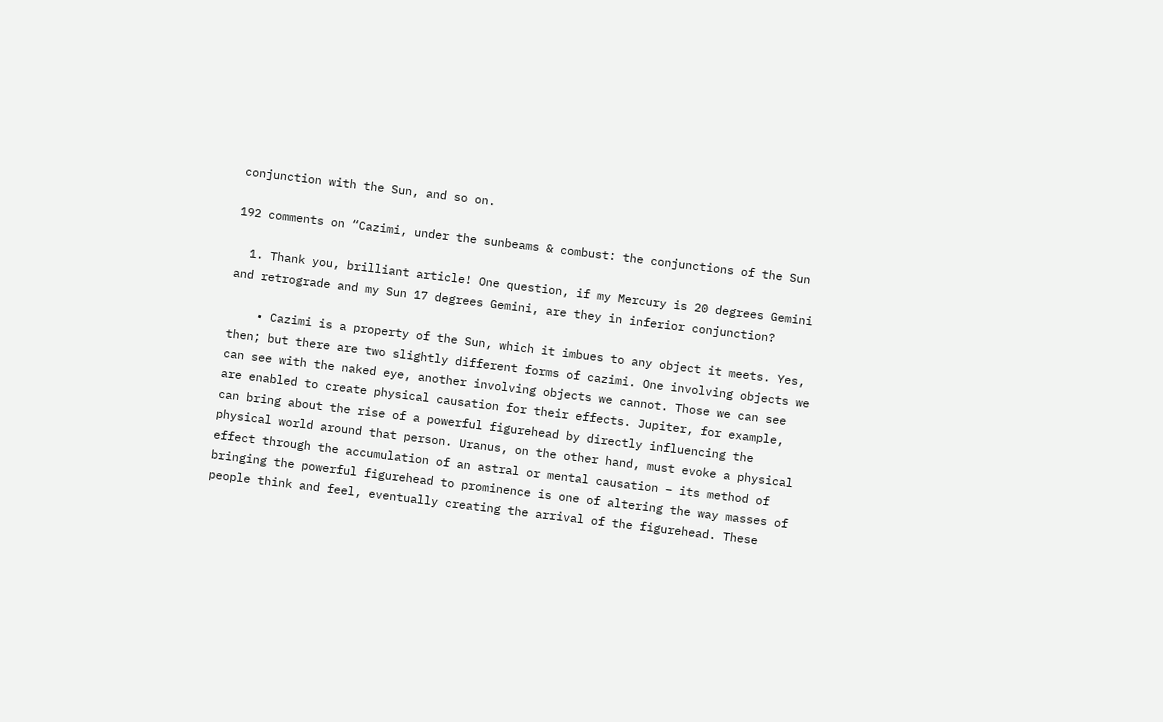conjunction with the Sun, and so on.

192 comments on “Cazimi, under the sunbeams & combust: the conjunctions of the Sun

  1. Thank you, brilliant article! One question, if my Mercury is 20 degrees Gemini and retrograde and my Sun 17 degrees Gemini, are they in inferior conjunction?

    • Cazimi is a property of the Sun, which it imbues to any object it meets. Yes, then; but there are two slightly different forms of cazimi. One involving objects we can see with the naked eye, another involving objects we cannot. Those we can see are enabled to create physical causation for their effects. Jupiter, for example, can bring about the rise of a powerful figurehead by directly influencing the physical world around that person. Uranus, on the other hand, must evoke a physical effect through the accumulation of an astral or mental causation – its method of bringing the powerful figurehead to prominence is one of altering the way masses of people think and feel, eventually creating the arrival of the figurehead. These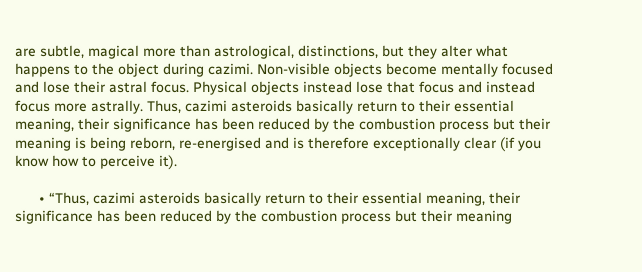are subtle, magical more than astrological, distinctions, but they alter what happens to the object during cazimi. Non-visible objects become mentally focused and lose their astral focus. Physical objects instead lose that focus and instead focus more astrally. Thus, cazimi asteroids basically return to their essential meaning, their significance has been reduced by the combustion process but their meaning is being reborn, re-energised and is therefore exceptionally clear (if you know how to perceive it).

      • “Thus, cazimi asteroids basically return to their essential meaning, their significance has been reduced by the combustion process but their meaning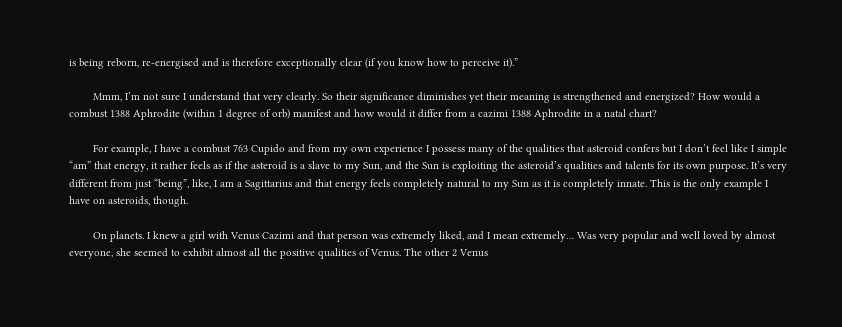is being reborn, re-energised and is therefore exceptionally clear (if you know how to perceive it).”

        Mmm, I’m not sure I understand that very clearly. So their significance diminishes yet their meaning is strengthened and energized? How would a combust 1388 Aphrodite (within 1 degree of orb) manifest and how would it differ from a cazimi 1388 Aphrodite in a natal chart?

        For example, I have a combust 763 Cupido and from my own experience I possess many of the qualities that asteroid confers but I don’t feel like I simple “am” that energy, it rather feels as if the asteroid is a slave to my Sun, and the Sun is exploiting the asteroid’s qualities and talents for its own purpose. It’s very different from just “being”, like, I am a Sagittarius and that energy feels completely natural to my Sun as it is completely innate. This is the only example I have on asteroids, though.

        On planets. I knew a girl with Venus Cazimi and that person was extremely liked, and I mean extremely… Was very popular and well loved by almost everyone, she seemed to exhibit almost all the positive qualities of Venus. The other 2 Venus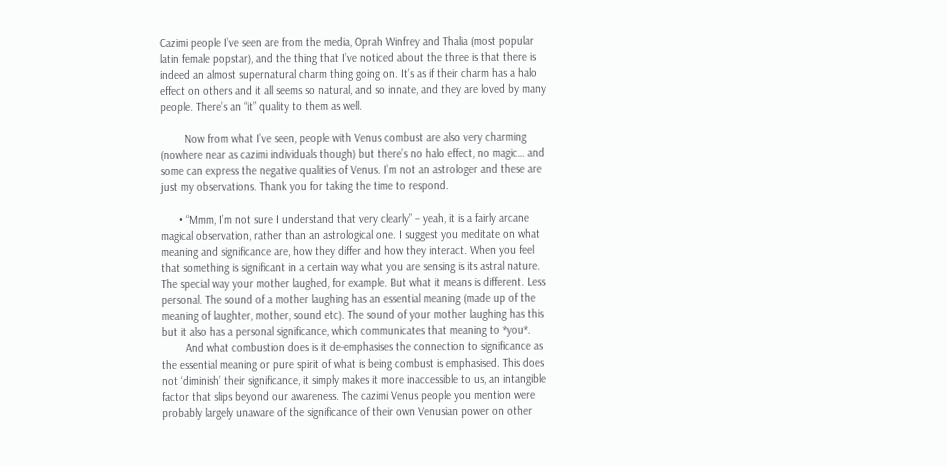Cazimi people I’ve seen are from the media, Oprah Winfrey and Thalia (most popular latin female popstar), and the thing that I’ve noticed about the three is that there is indeed an almost supernatural charm thing going on. It’s as if their charm has a halo effect on others and it all seems so natural, and so innate, and they are loved by many people. There’s an “it” quality to them as well.

        Now from what I’ve seen, people with Venus combust are also very charming (nowhere near as cazimi individuals though) but there’s no halo effect, no magic… and some can express the negative qualities of Venus. I’m not an astrologer and these are just my observations. Thank you for taking the time to respond.

      • “Mmm, I’m not sure I understand that very clearly” – yeah, it is a fairly arcane magical observation, rather than an astrological one. I suggest you meditate on what meaning and significance are, how they differ and how they interact. When you feel that something is significant in a certain way what you are sensing is its astral nature. The special way your mother laughed, for example. But what it means is different. Less personal. The sound of a mother laughing has an essential meaning (made up of the meaning of laughter, mother, sound etc). The sound of your mother laughing has this but it also has a personal significance, which communicates that meaning to *you*.
        And what combustion does is it de-emphasises the connection to significance as the essential meaning or pure spirit of what is being combust is emphasised. This does not ‘diminish’ their significance, it simply makes it more inaccessible to us, an intangible factor that slips beyond our awareness. The cazimi Venus people you mention were probably largely unaware of the significance of their own Venusian power on other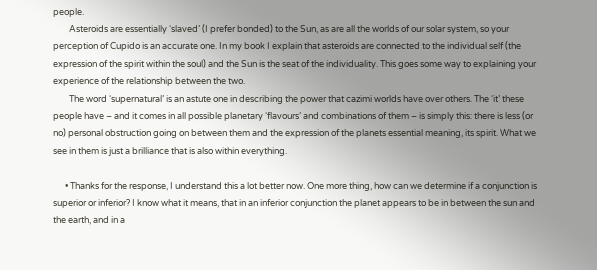people.
        Asteroids are essentially ‘slaved’ (I prefer bonded) to the Sun, as are all the worlds of our solar system, so your perception of Cupido is an accurate one. In my book I explain that asteroids are connected to the individual self (the expression of the spirit within the soul) and the Sun is the seat of the individuality. This goes some way to explaining your experience of the relationship between the two.
        The word ‘supernatural’ is an astute one in describing the power that cazimi worlds have over others. The ‘it’ these people have – and it comes in all possible planetary ‘flavours’ and combinations of them – is simply this: there is less (or no) personal obstruction going on between them and the expression of the planets essential meaning, its spirit. What we see in them is just a brilliance that is also within everything.

      • Thanks for the response, I understand this a lot better now. One more thing, how can we determine if a conjunction is superior or inferior? I know what it means, that in an inferior conjunction the planet appears to be in between the sun and the earth, and in a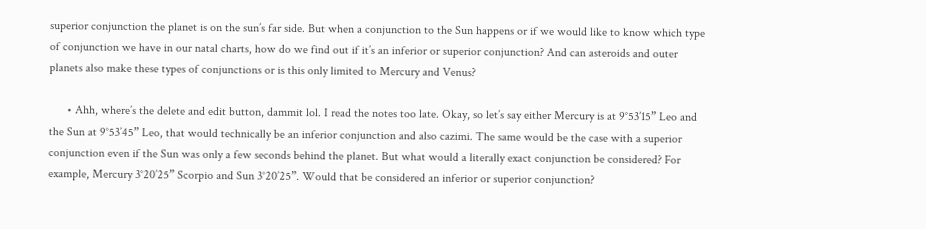superior conjunction the planet is on the sun’s far side. But when a conjunction to the Sun happens or if we would like to know which type of conjunction we have in our natal charts, how do we find out if it’s an inferior or superior conjunction? And can asteroids and outer planets also make these types of conjunctions or is this only limited to Mercury and Venus?

      • Ahh, where’s the delete and edit button, dammit lol. I read the notes too late. Okay, so let’s say either Mercury is at 9°53’15” Leo and the Sun at 9°53’45” Leo, that would technically be an inferior conjunction and also cazimi. The same would be the case with a superior conjunction even if the Sun was only a few seconds behind the planet. But what would a literally exact conjunction be considered? For example, Mercury 3°20’25” Scorpio and Sun 3°20’25”. Would that be considered an inferior or superior conjunction?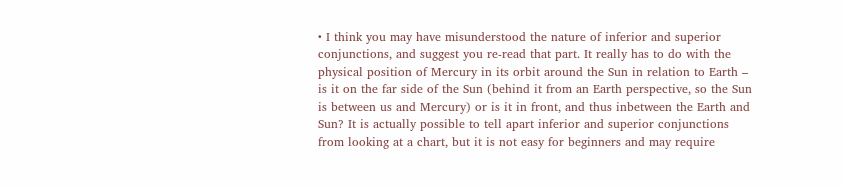• I think you may have misunderstood the nature of inferior and superior conjunctions, and suggest you re-read that part. It really has to do with the physical position of Mercury in its orbit around the Sun in relation to Earth – is it on the far side of the Sun (behind it from an Earth perspective, so the Sun is between us and Mercury) or is it in front, and thus inbetween the Earth and Sun? It is actually possible to tell apart inferior and superior conjunctions from looking at a chart, but it is not easy for beginners and may require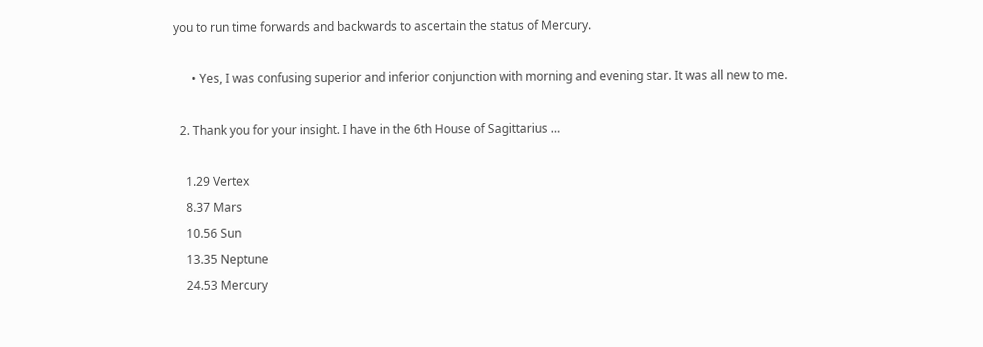you to run time forwards and backwards to ascertain the status of Mercury.

      • Yes, I was confusing superior and inferior conjunction with morning and evening star. It was all new to me.

  2. Thank you for your insight. I have in the 6th House of Sagittarius …

    1.29 Vertex
    8.37 Mars
    10.56 Sun
    13.35 Neptune
    24.53 Mercury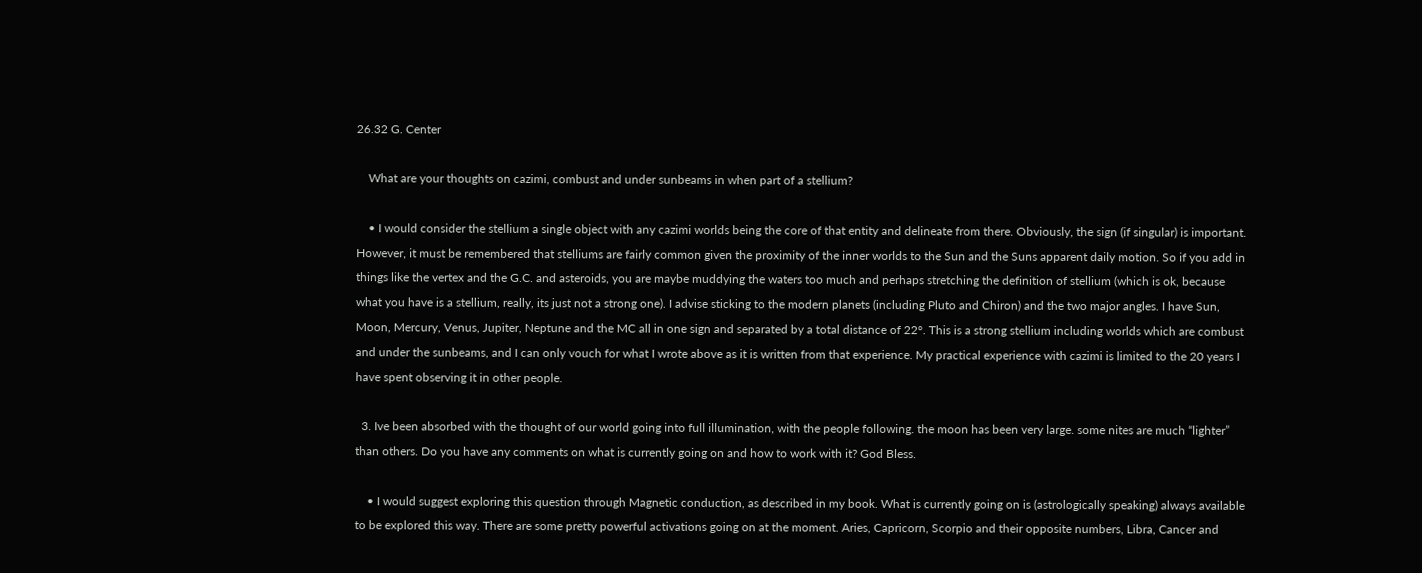26.32 G. Center

    What are your thoughts on cazimi, combust and under sunbeams in when part of a stellium?

    • I would consider the stellium a single object with any cazimi worlds being the core of that entity and delineate from there. Obviously, the sign (if singular) is important. However, it must be remembered that stelliums are fairly common given the proximity of the inner worlds to the Sun and the Suns apparent daily motion. So if you add in things like the vertex and the G.C. and asteroids, you are maybe muddying the waters too much and perhaps stretching the definition of stellium (which is ok, because what you have is a stellium, really, its just not a strong one). I advise sticking to the modern planets (including Pluto and Chiron) and the two major angles. I have Sun, Moon, Mercury, Venus, Jupiter, Neptune and the MC all in one sign and separated by a total distance of 22°. This is a strong stellium including worlds which are combust and under the sunbeams, and I can only vouch for what I wrote above as it is written from that experience. My practical experience with cazimi is limited to the 20 years I have spent observing it in other people.

  3. Ive been absorbed with the thought of our world going into full illumination, with the people following. the moon has been very large. some nites are much “lighter” than others. Do you have any comments on what is currently going on and how to work with it? God Bless.

    • I would suggest exploring this question through Magnetic conduction, as described in my book. What is currently going on is (astrologically speaking) always available to be explored this way. There are some pretty powerful activations going on at the moment. Aries, Capricorn, Scorpio and their opposite numbers, Libra, Cancer and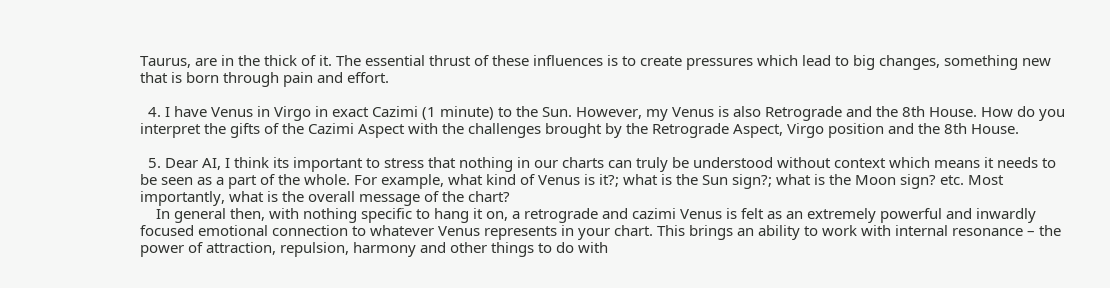Taurus, are in the thick of it. The essential thrust of these influences is to create pressures which lead to big changes, something new that is born through pain and effort.

  4. I have Venus in Virgo in exact Cazimi (1 minute) to the Sun. However, my Venus is also Retrograde and the 8th House. How do you interpret the gifts of the Cazimi Aspect with the challenges brought by the Retrograde Aspect, Virgo position and the 8th House.

  5. Dear AI, I think its important to stress that nothing in our charts can truly be understood without context which means it needs to be seen as a part of the whole. For example, what kind of Venus is it?; what is the Sun sign?; what is the Moon sign? etc. Most importantly, what is the overall message of the chart?
    In general then, with nothing specific to hang it on, a retrograde and cazimi Venus is felt as an extremely powerful and inwardly focused emotional connection to whatever Venus represents in your chart. This brings an ability to work with internal resonance – the power of attraction, repulsion, harmony and other things to do with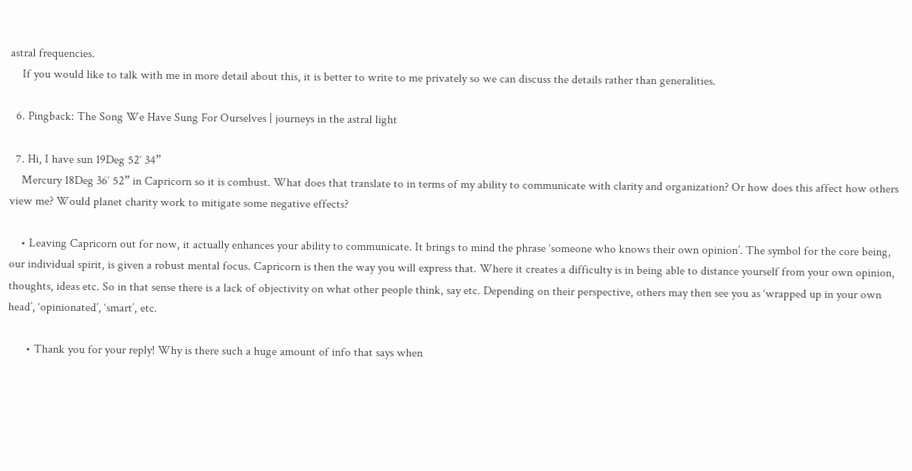astral frequencies.
    If you would like to talk with me in more detail about this, it is better to write to me privately so we can discuss the details rather than generalities.

  6. Pingback: The Song We Have Sung For Ourselves | journeys in the astral light

  7. Hi, I have sun 19Deg 52′ 34”
    Mercury 18Deg 36′ 52” in Capricorn so it is combust. What does that translate to in terms of my ability to communicate with clarity and organization? Or how does this affect how others view me? Would planet charity work to mitigate some negative effects?

    • Leaving Capricorn out for now, it actually enhances your ability to communicate. It brings to mind the phrase ‘someone who knows their own opinion’. The symbol for the core being, our individual spirit, is given a robust mental focus. Capricorn is then the way you will express that. Where it creates a difficulty is in being able to distance yourself from your own opinion, thoughts, ideas etc. So in that sense there is a lack of objectivity on what other people think, say etc. Depending on their perspective, others may then see you as ‘wrapped up in your own head’, ‘opinionated’, ‘smart’, etc.

      • Thank you for your reply! Why is there such a huge amount of info that says when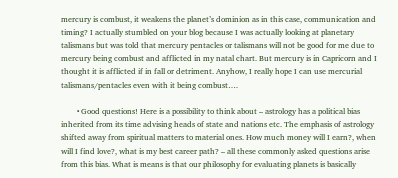mercury is combust, it weakens the planet’s dominion as in this case, communication and timing? I actually stumbled on your blog because I was actually looking at planetary talismans but was told that mercury pentacles or talismans will not be good for me due to mercury being combust and afflicted in my natal chart. But mercury is in Capricorn and I thought it is afflicted if in fall or detriment. Anyhow, I really hope I can use mercurial talismans/pentacles even with it being combust….

        • Good questions! Here is a possibility to think about – astrology has a political bias inherited from its time advising heads of state and nations etc. The emphasis of astrology shifted away from spiritual matters to material ones. How much money will I earn?, when will I find love?, what is my best career path? – all these commonly asked questions arise from this bias. What is means is that our philosophy for evaluating planets is basically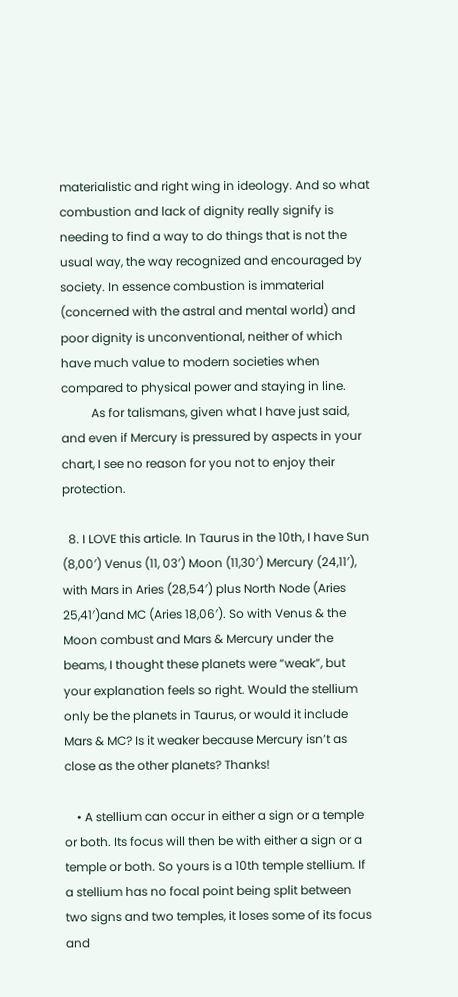materialistic and right wing in ideology. And so what combustion and lack of dignity really signify is needing to find a way to do things that is not the usual way, the way recognized and encouraged by society. In essence combustion is immaterial (concerned with the astral and mental world) and poor dignity is unconventional, neither of which have much value to modern societies when compared to physical power and staying in line.
          As for talismans, given what I have just said, and even if Mercury is pressured by aspects in your chart, I see no reason for you not to enjoy their protection.

  8. I LOVE this article. In Taurus in the 10th, I have Sun (8,00′) Venus (11, 03′) Moon (11,30′) Mercury (24,11′), with Mars in Aries (28,54′) plus North Node (Aries 25,41′)and MC (Aries 18,06′). So with Venus & the Moon combust and Mars & Mercury under the beams, I thought these planets were “weak”, but your explanation feels so right. Would the stellium only be the planets in Taurus, or would it include Mars & MC? Is it weaker because Mercury isn’t as close as the other planets? Thanks!

    • A stellium can occur in either a sign or a temple or both. Its focus will then be with either a sign or a temple or both. So yours is a 10th temple stellium. If a stellium has no focal point being split between two signs and two temples, it loses some of its focus and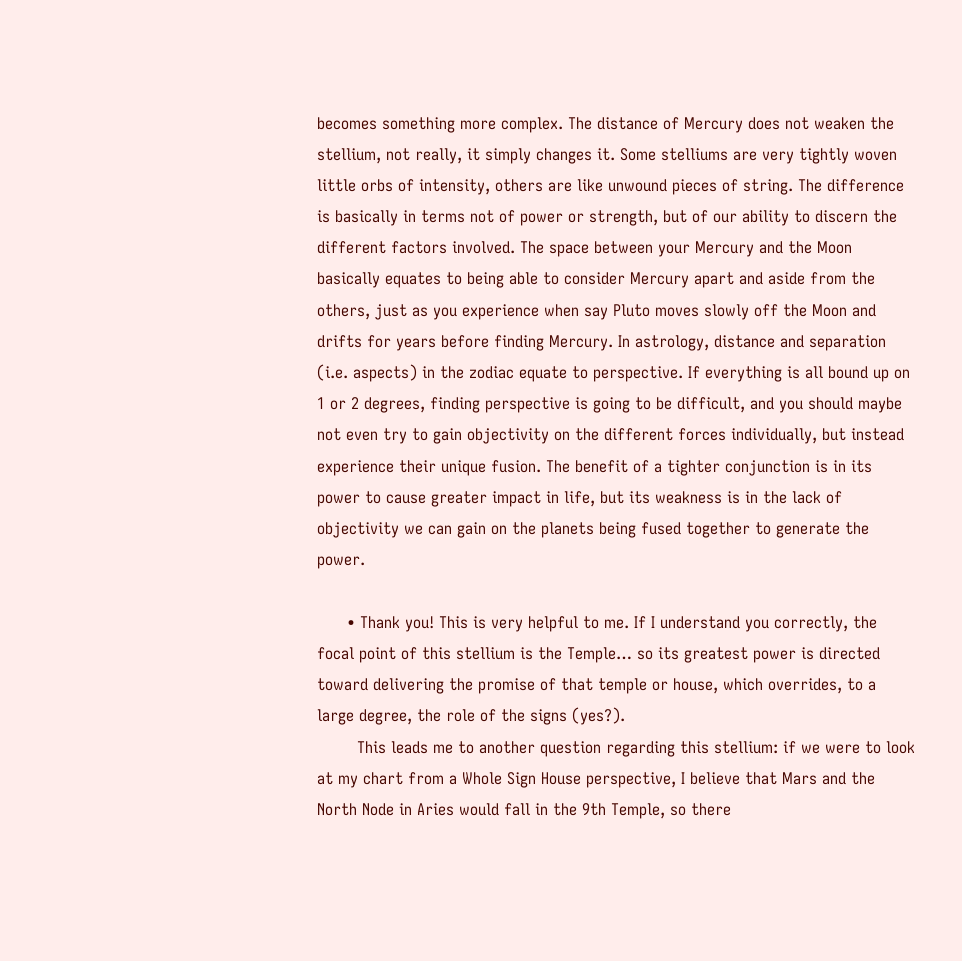becomes something more complex. The distance of Mercury does not weaken the stellium, not really, it simply changes it. Some stelliums are very tightly woven little orbs of intensity, others are like unwound pieces of string. The difference is basically in terms not of power or strength, but of our ability to discern the different factors involved. The space between your Mercury and the Moon basically equates to being able to consider Mercury apart and aside from the others, just as you experience when say Pluto moves slowly off the Moon and drifts for years before finding Mercury. In astrology, distance and separation (i.e. aspects) in the zodiac equate to perspective. If everything is all bound up on 1 or 2 degrees, finding perspective is going to be difficult, and you should maybe not even try to gain objectivity on the different forces individually, but instead experience their unique fusion. The benefit of a tighter conjunction is in its power to cause greater impact in life, but its weakness is in the lack of objectivity we can gain on the planets being fused together to generate the power.

      • Thank you! This is very helpful to me. If I understand you correctly, the focal point of this stellium is the Temple… so its greatest power is directed toward delivering the promise of that temple or house, which overrides, to a large degree, the role of the signs (yes?).
        This leads me to another question regarding this stellium: if we were to look at my chart from a Whole Sign House perspective, I believe that Mars and the North Node in Aries would fall in the 9th Temple, so there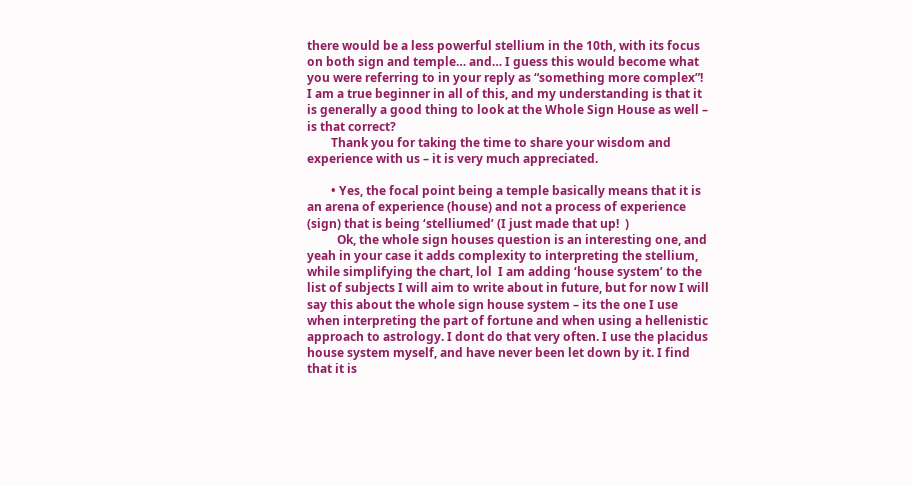there would be a less powerful stellium in the 10th, with its focus on both sign and temple… and… I guess this would become what you were referring to in your reply as “something more complex”! I am a true beginner in all of this, and my understanding is that it is generally a good thing to look at the Whole Sign House as well – is that correct?
        Thank you for taking the time to share your wisdom and experience with us – it is very much appreciated.

        • Yes, the focal point being a temple basically means that it is an arena of experience (house) and not a process of experience (sign) that is being ‘stelliumed’ (I just made that up!  )
          Ok, the whole sign houses question is an interesting one, and yeah in your case it adds complexity to interpreting the stellium, while simplifying the chart, lol  I am adding ‘house system’ to the list of subjects I will aim to write about in future, but for now I will say this about the whole sign house system – its the one I use when interpreting the part of fortune and when using a hellenistic approach to astrology. I dont do that very often. I use the placidus house system myself, and have never been let down by it. I find that it is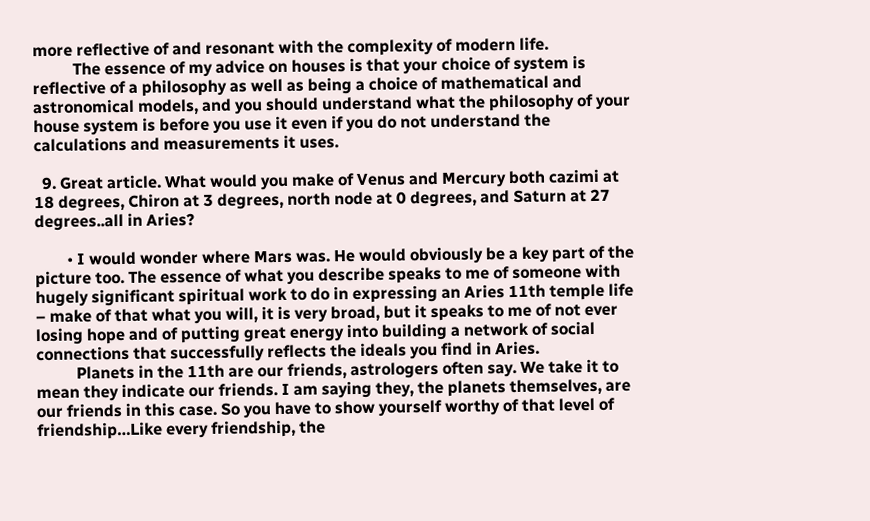more reflective of and resonant with the complexity of modern life.
          The essence of my advice on houses is that your choice of system is reflective of a philosophy as well as being a choice of mathematical and astronomical models, and you should understand what the philosophy of your house system is before you use it even if you do not understand the calculations and measurements it uses.

  9. Great article. What would you make of Venus and Mercury both cazimi at 18 degrees, Chiron at 3 degrees, north node at 0 degrees, and Saturn at 27 degrees..all in Aries?

        • I would wonder where Mars was. He would obviously be a key part of the picture too. The essence of what you describe speaks to me of someone with hugely significant spiritual work to do in expressing an Aries 11th temple life – make of that what you will, it is very broad, but it speaks to me of not ever losing hope and of putting great energy into building a network of social connections that successfully reflects the ideals you find in Aries.
          Planets in the 11th are our friends, astrologers often say. We take it to mean they indicate our friends. I am saying they, the planets themselves, are our friends in this case. So you have to show yourself worthy of that level of friendship…Like every friendship, the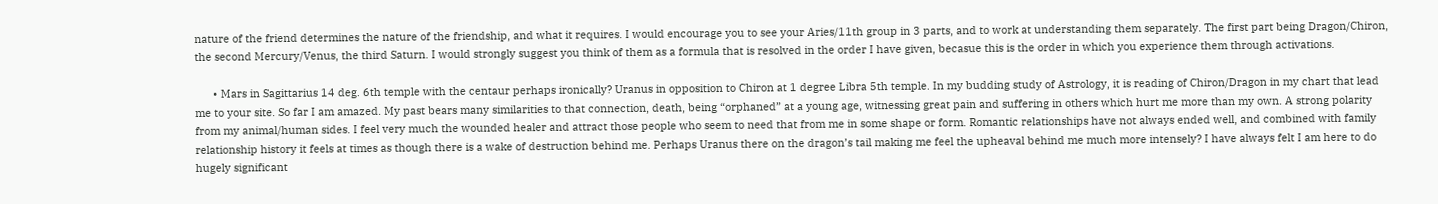nature of the friend determines the nature of the friendship, and what it requires. I would encourage you to see your Aries/11th group in 3 parts, and to work at understanding them separately. The first part being Dragon/Chiron, the second Mercury/Venus, the third Saturn. I would strongly suggest you think of them as a formula that is resolved in the order I have given, becasue this is the order in which you experience them through activations.

      • Mars in Sagittarius 14 deg. 6th temple with the centaur perhaps ironically? Uranus in opposition to Chiron at 1 degree Libra 5th temple. In my budding study of Astrology, it is reading of Chiron/Dragon in my chart that lead me to your site. So far I am amazed. My past bears many similarities to that connection, death, being “orphaned” at a young age, witnessing great pain and suffering in others which hurt me more than my own. A strong polarity from my animal/human sides. I feel very much the wounded healer and attract those people who seem to need that from me in some shape or form. Romantic relationships have not always ended well, and combined with family relationship history it feels at times as though there is a wake of destruction behind me. Perhaps Uranus there on the dragon’s tail making me feel the upheaval behind me much more intensely? I have always felt I am here to do hugely significant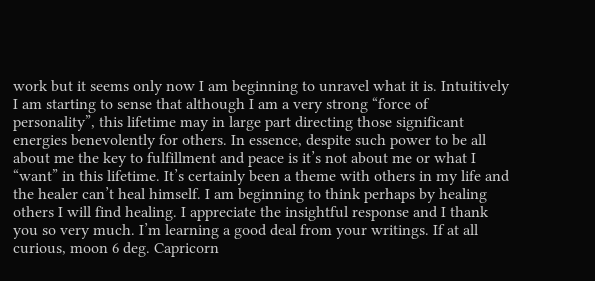work but it seems only now I am beginning to unravel what it is. Intuitively I am starting to sense that although I am a very strong “force of personality”, this lifetime may in large part directing those significant energies benevolently for others. In essence, despite such power to be all about me the key to fulfillment and peace is it’s not about me or what I “want” in this lifetime. It’s certainly been a theme with others in my life and the healer can’t heal himself. I am beginning to think perhaps by healing others I will find healing. I appreciate the insightful response and I thank you so very much. I’m learning a good deal from your writings. If at all curious, moon 6 deg. Capricorn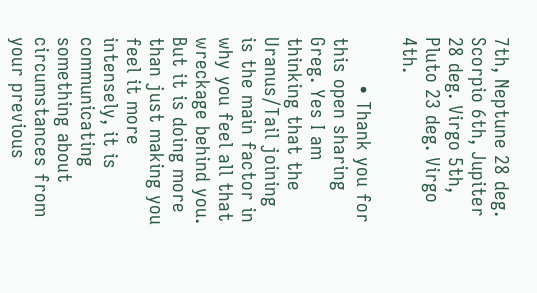7th, Neptune 28 deg. Scorpio 6th, Jupiter 28 deg. Virgo 5th, Pluto 23 deg. Virgo 4th.

        • Thank you for this open sharing Greg. Yes I am thinking that the Uranus/Tail joining is the main factor in why you feel all that wreckage behind you. But it is doing more than just making you feel it more intensely, it is communicating something about circumstances from your previous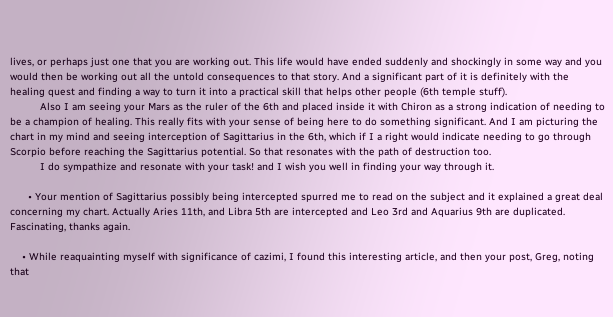lives, or perhaps just one that you are working out. This life would have ended suddenly and shockingly in some way and you would then be working out all the untold consequences to that story. And a significant part of it is definitely with the healing quest and finding a way to turn it into a practical skill that helps other people (6th temple stuff).
          Also I am seeing your Mars as the ruler of the 6th and placed inside it with Chiron as a strong indication of needing to be a champion of healing. This really fits with your sense of being here to do something significant. And I am picturing the chart in my mind and seeing interception of Sagittarius in the 6th, which if I a right would indicate needing to go through Scorpio before reaching the Sagittarius potential. So that resonates with the path of destruction too.
          I do sympathize and resonate with your task! and I wish you well in finding your way through it.

      • Your mention of Sagittarius possibly being intercepted spurred me to read on the subject and it explained a great deal concerning my chart. Actually Aries 11th, and Libra 5th are intercepted and Leo 3rd and Aquarius 9th are duplicated. Fascinating, thanks again.

    • While reaquainting myself with significance of cazimi, I found this interesting article, and then your post, Greg, noting that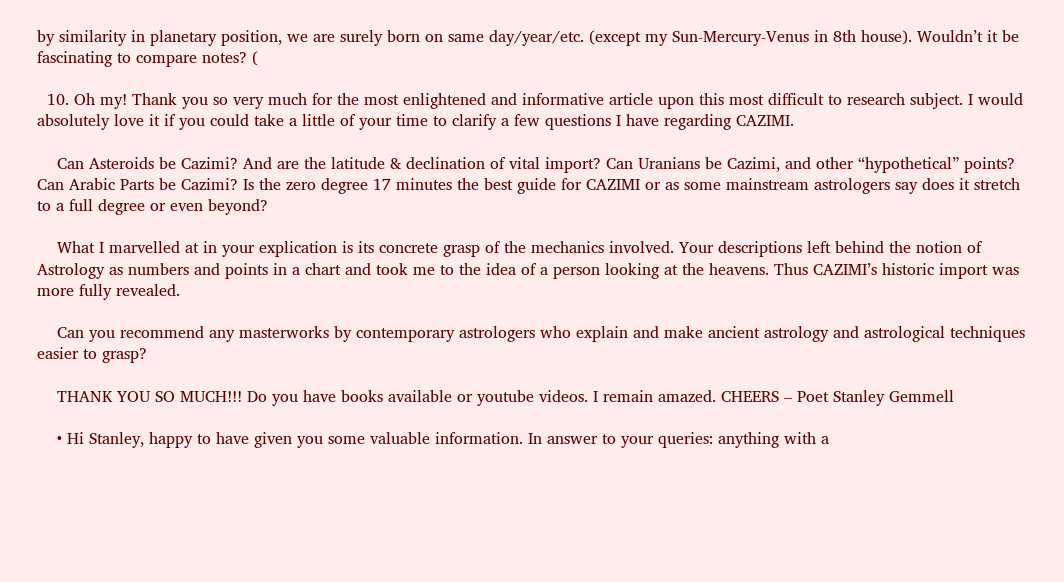by similarity in planetary position, we are surely born on same day/year/etc. (except my Sun-Mercury-Venus in 8th house). Wouldn’t it be fascinating to compare notes? (

  10. Oh my! Thank you so very much for the most enlightened and informative article upon this most difficult to research subject. I would absolutely love it if you could take a little of your time to clarify a few questions I have regarding CAZIMI.

    Can Asteroids be Cazimi? And are the latitude & declination of vital import? Can Uranians be Cazimi, and other “hypothetical” points? Can Arabic Parts be Cazimi? Is the zero degree 17 minutes the best guide for CAZIMI or as some mainstream astrologers say does it stretch to a full degree or even beyond?

    What I marvelled at in your explication is its concrete grasp of the mechanics involved. Your descriptions left behind the notion of Astrology as numbers and points in a chart and took me to the idea of a person looking at the heavens. Thus CAZIMI’s historic import was more fully revealed.

    Can you recommend any masterworks by contemporary astrologers who explain and make ancient astrology and astrological techniques easier to grasp?

    THANK YOU SO MUCH!!! Do you have books available or youtube videos. I remain amazed. CHEERS – Poet Stanley Gemmell

    • Hi Stanley, happy to have given you some valuable information. In answer to your queries: anything with a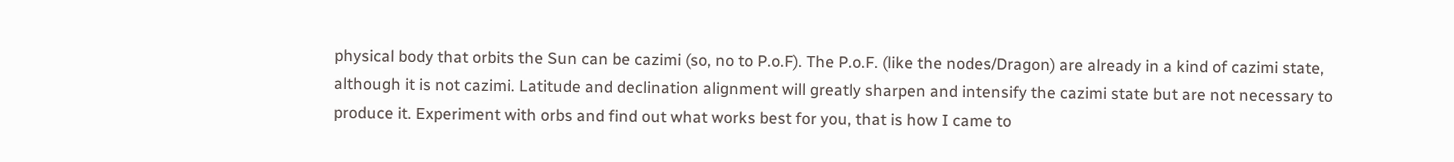physical body that orbits the Sun can be cazimi (so, no to P.o.F). The P.o.F. (like the nodes/Dragon) are already in a kind of cazimi state, although it is not cazimi. Latitude and declination alignment will greatly sharpen and intensify the cazimi state but are not necessary to produce it. Experiment with orbs and find out what works best for you, that is how I came to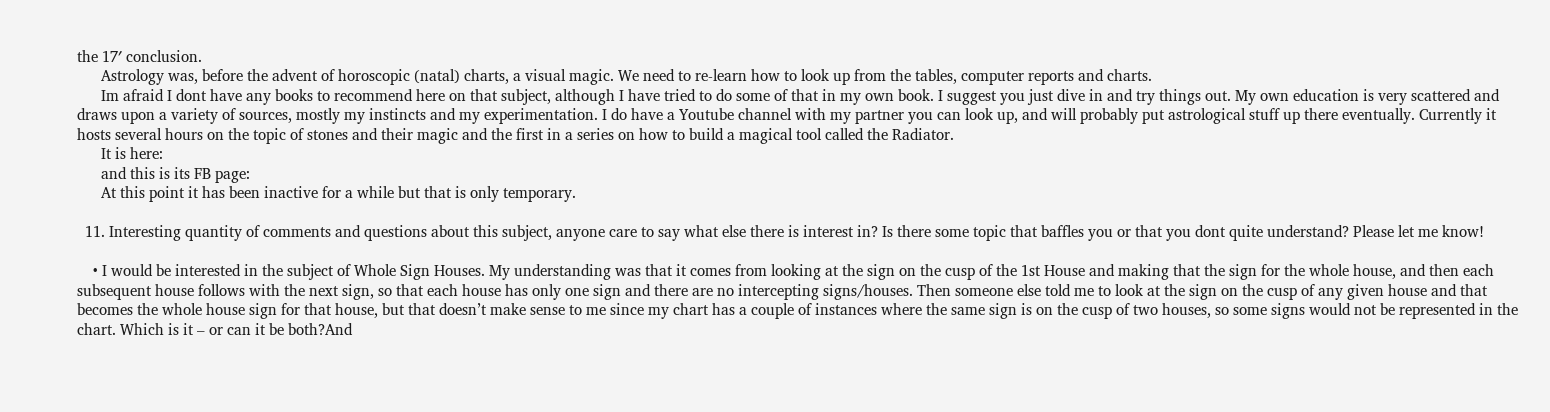the 17′ conclusion.
      Astrology was, before the advent of horoscopic (natal) charts, a visual magic. We need to re-learn how to look up from the tables, computer reports and charts.
      Im afraid I dont have any books to recommend here on that subject, although I have tried to do some of that in my own book. I suggest you just dive in and try things out. My own education is very scattered and draws upon a variety of sources, mostly my instincts and my experimentation. I do have a Youtube channel with my partner you can look up, and will probably put astrological stuff up there eventually. Currently it hosts several hours on the topic of stones and their magic and the first in a series on how to build a magical tool called the Radiator.
      It is here:
      and this is its FB page:
      At this point it has been inactive for a while but that is only temporary.

  11. Interesting quantity of comments and questions about this subject, anyone care to say what else there is interest in? Is there some topic that baffles you or that you dont quite understand? Please let me know!

    • I would be interested in the subject of Whole Sign Houses. My understanding was that it comes from looking at the sign on the cusp of the 1st House and making that the sign for the whole house, and then each subsequent house follows with the next sign, so that each house has only one sign and there are no intercepting signs/houses. Then someone else told me to look at the sign on the cusp of any given house and that becomes the whole house sign for that house, but that doesn’t make sense to me since my chart has a couple of instances where the same sign is on the cusp of two houses, so some signs would not be represented in the chart. Which is it – or can it be both?And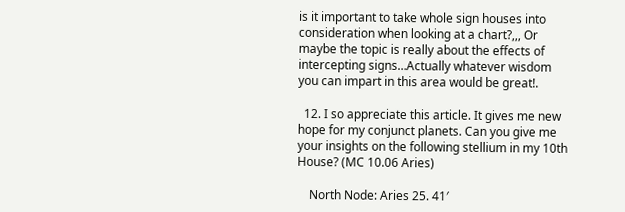is it important to take whole sign houses into consideration when looking at a chart?,,, Or maybe the topic is really about the effects of intercepting signs…Actually whatever wisdom you can impart in this area would be great!.

  12. I so appreciate this article. It gives me new hope for my conjunct planets. Can you give me your insights on the following stellium in my 10th House? (MC 10.06 Aries)

    North Node: Aries 25. 41′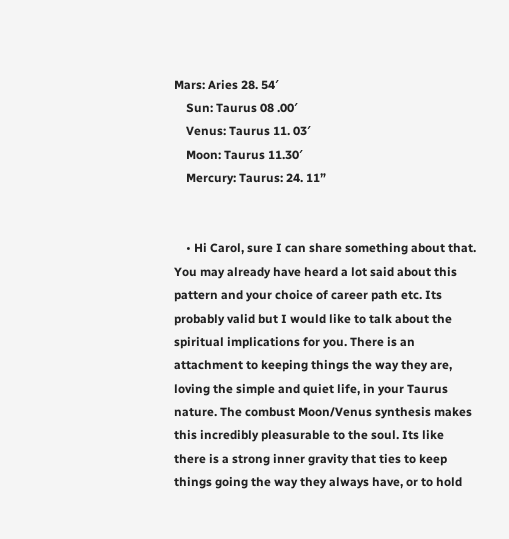Mars: Aries 28. 54′
    Sun: Taurus 08 .00′
    Venus: Taurus 11. 03′
    Moon: Taurus 11.30′
    Mercury: Taurus: 24. 11”


    • Hi Carol, sure I can share something about that. You may already have heard a lot said about this pattern and your choice of career path etc. Its probably valid but I would like to talk about the spiritual implications for you. There is an attachment to keeping things the way they are, loving the simple and quiet life, in your Taurus nature. The combust Moon/Venus synthesis makes this incredibly pleasurable to the soul. Its like there is a strong inner gravity that ties to keep things going the way they always have, or to hold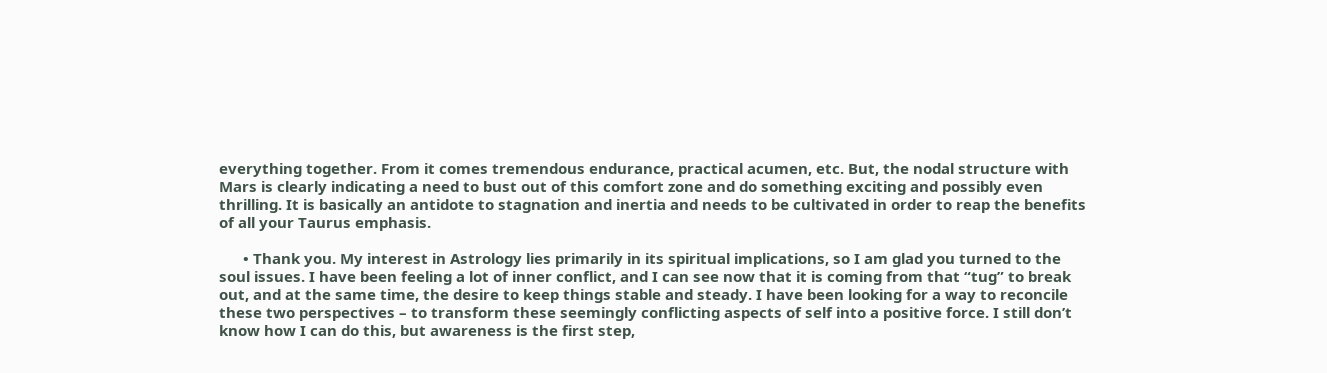everything together. From it comes tremendous endurance, practical acumen, etc. But, the nodal structure with Mars is clearly indicating a need to bust out of this comfort zone and do something exciting and possibly even thrilling. It is basically an antidote to stagnation and inertia and needs to be cultivated in order to reap the benefits of all your Taurus emphasis.

      • Thank you. My interest in Astrology lies primarily in its spiritual implications, so I am glad you turned to the soul issues. I have been feeling a lot of inner conflict, and I can see now that it is coming from that “tug” to break out, and at the same time, the desire to keep things stable and steady. I have been looking for a way to reconcile these two perspectives – to transform these seemingly conflicting aspects of self into a positive force. I still don’t know how I can do this, but awareness is the first step,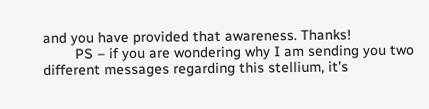and you have provided that awareness. Thanks!
        PS – if you are wondering why I am sending you two different messages regarding this stellium, it’s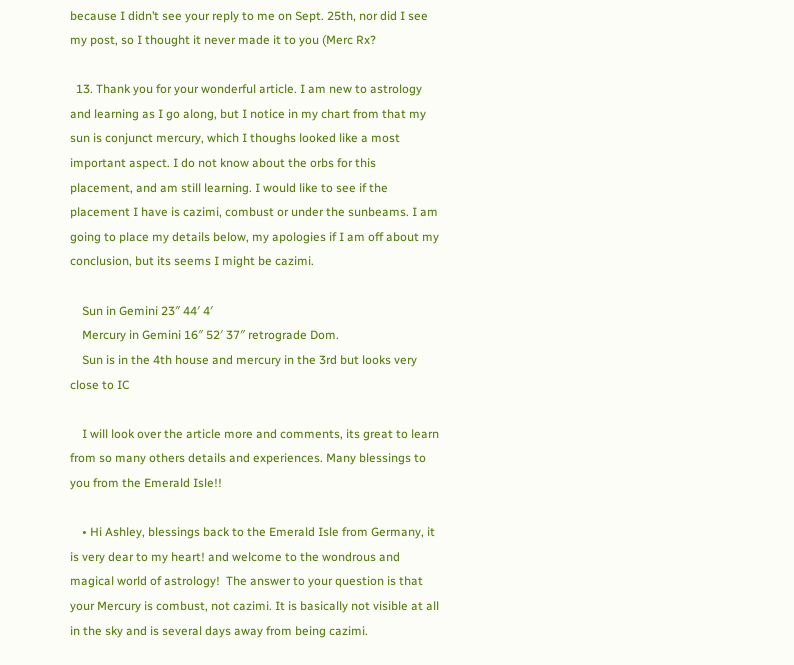because I didn’t see your reply to me on Sept. 25th, nor did I see my post, so I thought it never made it to you (Merc Rx?

  13. Thank you for your wonderful article. I am new to astrology and learning as I go along, but I notice in my chart from that my sun is conjunct mercury, which I thoughs looked like a most important aspect. I do not know about the orbs for this placement, and am still learning. I would like to see if the placement I have is cazimi, combust or under the sunbeams. I am going to place my details below, my apologies if I am off about my conclusion, but its seems I might be cazimi.

    Sun in Gemini 23″ 44′ 4′
    Mercury in Gemini 16″ 52′ 37″ retrograde Dom.
    Sun is in the 4th house and mercury in the 3rd but looks very close to IC

    I will look over the article more and comments, its great to learn from so many others details and experiences. Many blessings to you from the Emerald Isle!!

    • Hi Ashley, blessings back to the Emerald Isle from Germany, it is very dear to my heart! and welcome to the wondrous and magical world of astrology!  The answer to your question is that your Mercury is combust, not cazimi. It is basically not visible at all in the sky and is several days away from being cazimi.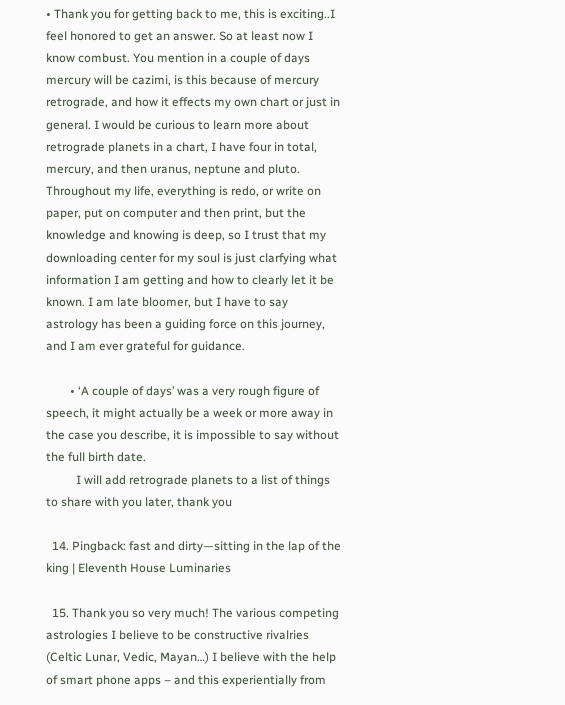• Thank you for getting back to me, this is exciting..I feel honored to get an answer. So at least now I know combust. You mention in a couple of days mercury will be cazimi, is this because of mercury retrograde, and how it effects my own chart or just in general. I would be curious to learn more about retrograde planets in a chart, I have four in total, mercury, and then uranus, neptune and pluto. Throughout my life, everything is redo, or write on paper, put on computer and then print, but the knowledge and knowing is deep, so I trust that my downloading center for my soul is just clarfying what information I am getting and how to clearly let it be known. I am late bloomer, but I have to say astrology has been a guiding force on this journey, and I am ever grateful for guidance.

        • ‘A couple of days’ was a very rough figure of speech, it might actually be a week or more away in the case you describe, it is impossible to say without the full birth date.
          I will add retrograde planets to a list of things to share with you later, thank you

  14. Pingback: fast and dirty—sitting in the lap of the king | Eleventh House Luminaries

  15. Thank you so very much! The various competing astrologies I believe to be constructive rivalries (Celtic Lunar, Vedic, Mayan…) I believe with the help of smart phone apps – and this experientially from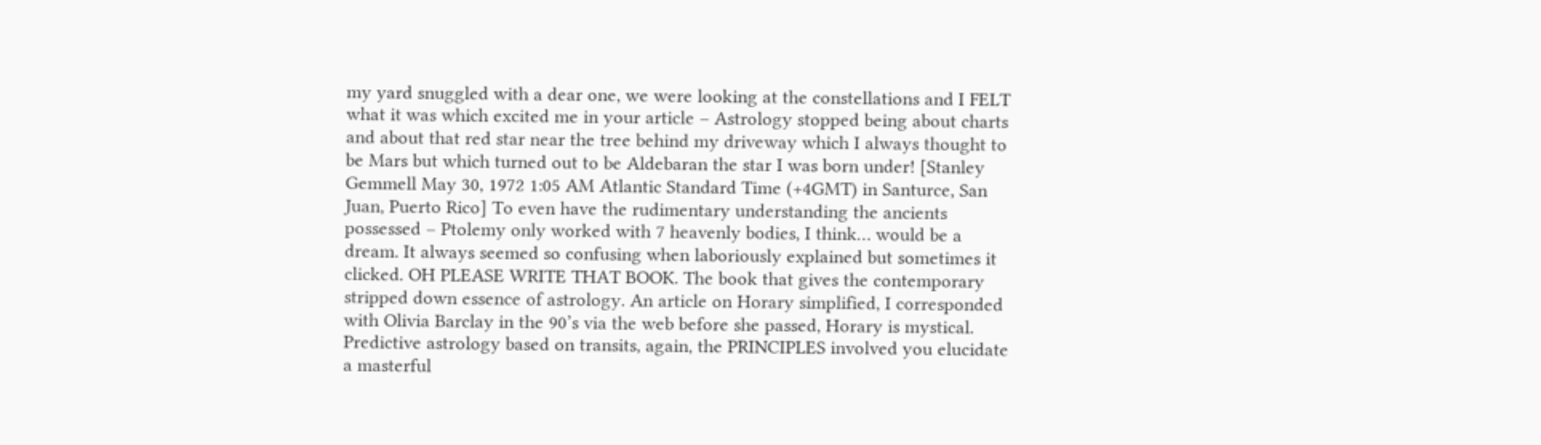my yard snuggled with a dear one, we were looking at the constellations and I FELT what it was which excited me in your article – Astrology stopped being about charts and about that red star near the tree behind my driveway which I always thought to be Mars but which turned out to be Aldebaran the star I was born under! [Stanley Gemmell May 30, 1972 1:05 AM Atlantic Standard Time (+4GMT) in Santurce, San Juan, Puerto Rico] To even have the rudimentary understanding the ancients possessed – Ptolemy only worked with 7 heavenly bodies, I think… would be a dream. It always seemed so confusing when laboriously explained but sometimes it clicked. OH PLEASE WRITE THAT BOOK. The book that gives the contemporary stripped down essence of astrology. An article on Horary simplified, I corresponded with Olivia Barclay in the 90’s via the web before she passed, Horary is mystical. Predictive astrology based on transits, again, the PRINCIPLES involved you elucidate a masterful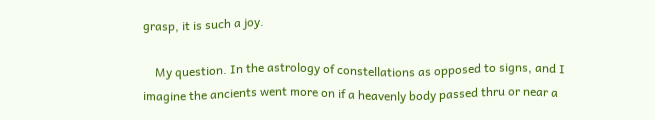grasp, it is such a joy.

    My question. In the astrology of constellations as opposed to signs, and I imagine the ancients went more on if a heavenly body passed thru or near a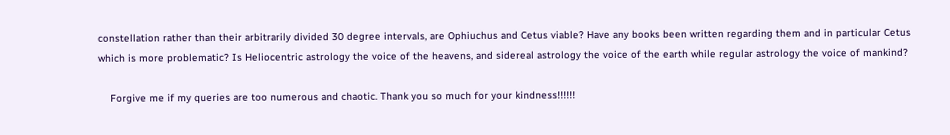constellation rather than their arbitrarily divided 30 degree intervals, are Ophiuchus and Cetus viable? Have any books been written regarding them and in particular Cetus which is more problematic? Is Heliocentric astrology the voice of the heavens, and sidereal astrology the voice of the earth while regular astrology the voice of mankind?

    Forgive me if my queries are too numerous and chaotic. Thank you so much for your kindness!!!!!!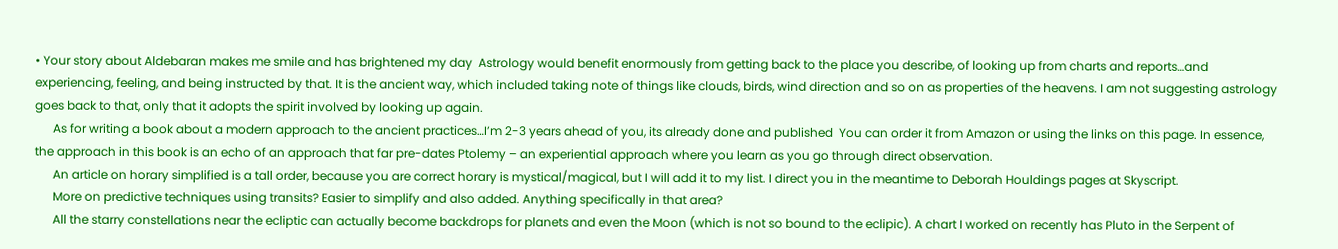• Your story about Aldebaran makes me smile and has brightened my day  Astrology would benefit enormously from getting back to the place you describe, of looking up from charts and reports…and experiencing, feeling, and being instructed by that. It is the ancient way, which included taking note of things like clouds, birds, wind direction and so on as properties of the heavens. I am not suggesting astrology goes back to that, only that it adopts the spirit involved by looking up again.
      As for writing a book about a modern approach to the ancient practices…I’m 2-3 years ahead of you, its already done and published  You can order it from Amazon or using the links on this page. In essence, the approach in this book is an echo of an approach that far pre-dates Ptolemy – an experiential approach where you learn as you go through direct observation.
      An article on horary simplified is a tall order, because you are correct horary is mystical/magical, but I will add it to my list. I direct you in the meantime to Deborah Houldings pages at Skyscript.
      More on predictive techniques using transits? Easier to simplify and also added. Anything specifically in that area?
      All the starry constellations near the ecliptic can actually become backdrops for planets and even the Moon (which is not so bound to the eclipic). A chart I worked on recently has Pluto in the Serpent of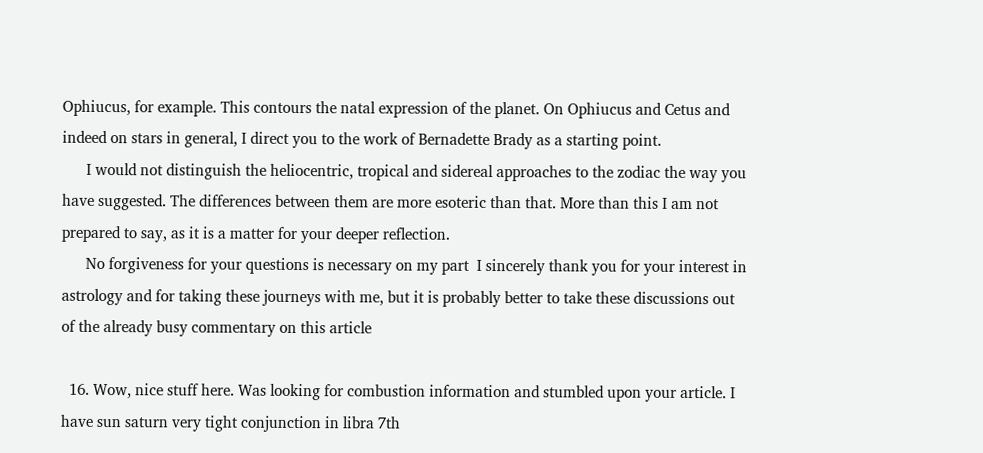Ophiucus, for example. This contours the natal expression of the planet. On Ophiucus and Cetus and indeed on stars in general, I direct you to the work of Bernadette Brady as a starting point.
      I would not distinguish the heliocentric, tropical and sidereal approaches to the zodiac the way you have suggested. The differences between them are more esoteric than that. More than this I am not prepared to say, as it is a matter for your deeper reflection.
      No forgiveness for your questions is necessary on my part  I sincerely thank you for your interest in astrology and for taking these journeys with me, but it is probably better to take these discussions out of the already busy commentary on this article

  16. Wow, nice stuff here. Was looking for combustion information and stumbled upon your article. I have sun saturn very tight conjunction in libra 7th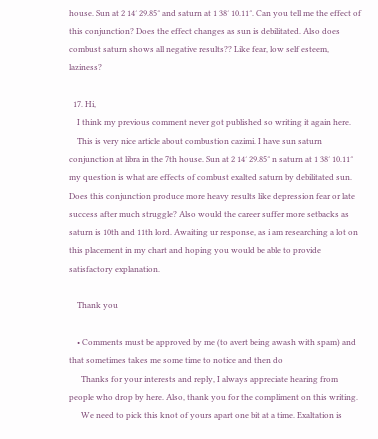house. Sun at 2 14′ 29.85″ and saturn at 1 38′ 10.11″. Can you tell me the effect of this conjunction? Does the effect changes as sun is debilitated. Also does combust saturn shows all negative results?? Like fear, low self esteem, laziness?

  17. Hi,
    I think my previous comment never got published so writing it again here.
    This is very nice article about combustion cazimi. I have sun saturn conjunction at libra in the 7th house. Sun at 2 14′ 29.85″ n saturn at 1 38′ 10.11″ my question is what are effects of combust exalted saturn by debilitated sun. Does this conjunction produce more heavy results like depression fear or late success after much struggle? Also would the career suffer more setbacks as saturn is 10th and 11th lord. Awaiting ur response, as i am researching a lot on this placement in my chart and hoping you would be able to provide satisfactory explanation.

    Thank you

    • Comments must be approved by me (to avert being awash with spam) and that sometimes takes me some time to notice and then do
      Thanks for your interests and reply, I always appreciate hearing from people who drop by here. Also, thank you for the compliment on this writing.
      We need to pick this knot of yours apart one bit at a time. Exaltation is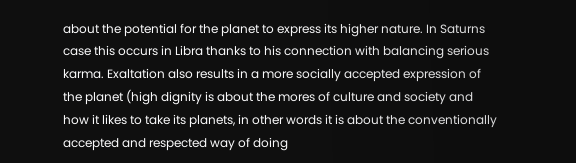about the potential for the planet to express its higher nature. In Saturns case this occurs in Libra thanks to his connection with balancing serious karma. Exaltation also results in a more socially accepted expression of the planet (high dignity is about the mores of culture and society and how it likes to take its planets, in other words it is about the conventionally accepted and respected way of doing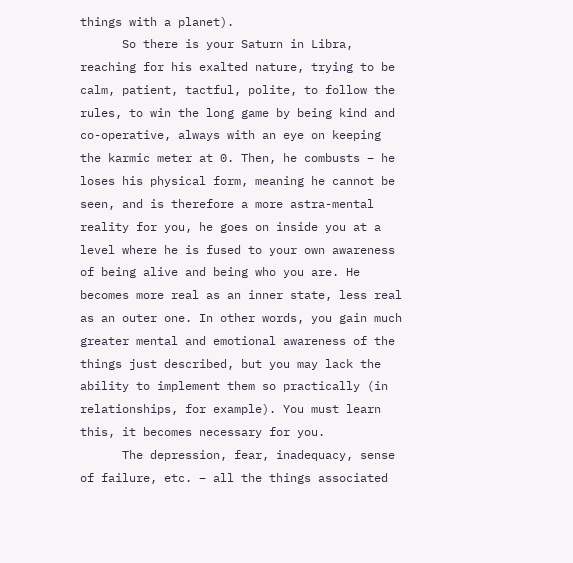things with a planet).
      So there is your Saturn in Libra, reaching for his exalted nature, trying to be calm, patient, tactful, polite, to follow the rules, to win the long game by being kind and co-operative, always with an eye on keeping the karmic meter at 0. Then, he combusts – he loses his physical form, meaning he cannot be seen, and is therefore a more astra-mental reality for you, he goes on inside you at a level where he is fused to your own awareness of being alive and being who you are. He becomes more real as an inner state, less real as an outer one. In other words, you gain much greater mental and emotional awareness of the things just described, but you may lack the ability to implement them so practically (in relationships, for example). You must learn this, it becomes necessary for you.
      The depression, fear, inadequacy, sense of failure, etc. – all the things associated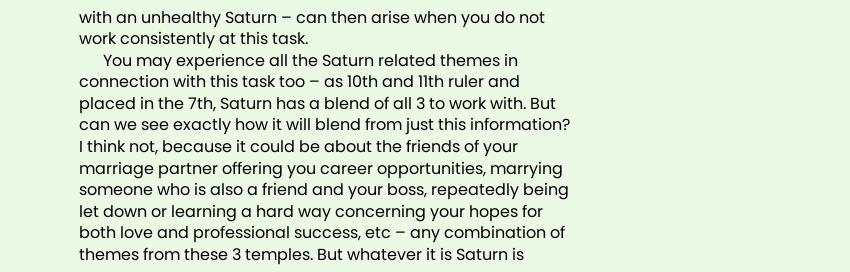with an unhealthy Saturn – can then arise when you do not work consistently at this task.
      You may experience all the Saturn related themes in connection with this task too – as 10th and 11th ruler and placed in the 7th, Saturn has a blend of all 3 to work with. But can we see exactly how it will blend from just this information? I think not, because it could be about the friends of your marriage partner offering you career opportunities, marrying someone who is also a friend and your boss, repeatedly being let down or learning a hard way concerning your hopes for both love and professional success, etc – any combination of themes from these 3 temples. But whatever it is Saturn is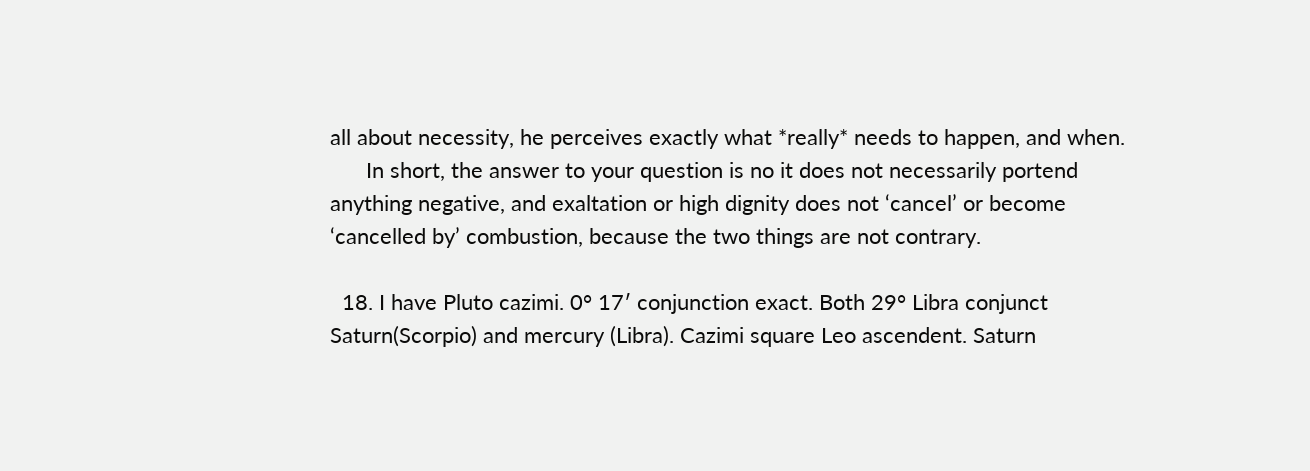all about necessity, he perceives exactly what *really* needs to happen, and when.
      In short, the answer to your question is no it does not necessarily portend anything negative, and exaltation or high dignity does not ‘cancel’ or become ‘cancelled by’ combustion, because the two things are not contrary.

  18. I have Pluto cazimi. 0° 17′ conjunction exact. Both 29° Libra conjunct Saturn(Scorpio) and mercury (Libra). Cazimi square Leo ascendent. Saturn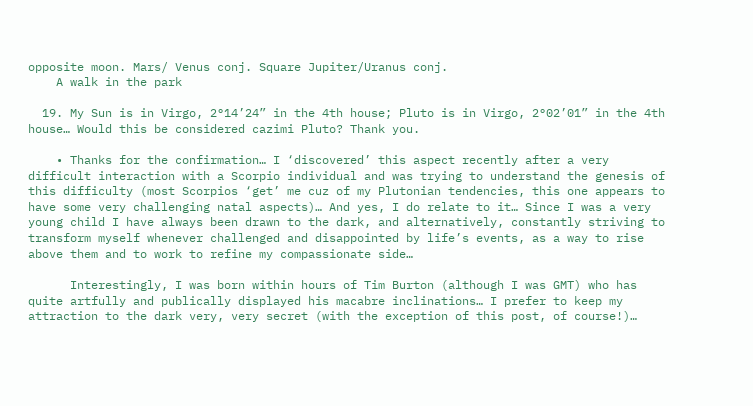opposite moon. Mars/ Venus conj. Square Jupiter/Uranus conj.
    A walk in the park

  19. My Sun is in Virgo, 2°14’24” in the 4th house; Pluto is in Virgo, 2°02’01” in the 4th house… Would this be considered cazimi Pluto? Thank you.

    • Thanks for the confirmation… I ‘discovered’ this aspect recently after a very difficult interaction with a Scorpio individual and was trying to understand the genesis of this difficulty (most Scorpios ‘get’ me cuz of my Plutonian tendencies, this one appears to have some very challenging natal aspects)… And yes, I do relate to it… Since I was a very young child I have always been drawn to the dark, and alternatively, constantly striving to transform myself whenever challenged and disappointed by life’s events, as a way to rise above them and to work to refine my compassionate side…

      Interestingly, I was born within hours of Tim Burton (although I was GMT) who has quite artfully and publically displayed his macabre inclinations… I prefer to keep my attraction to the dark very, very secret (with the exception of this post, of course!)…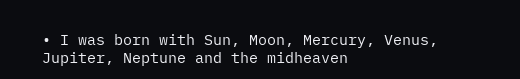• I was born with Sun, Moon, Mercury, Venus, Jupiter, Neptune and the midheaven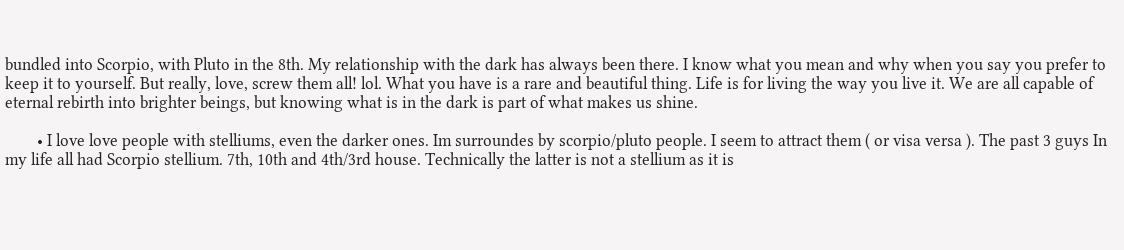bundled into Scorpio, with Pluto in the 8th. My relationship with the dark has always been there. I know what you mean and why when you say you prefer to keep it to yourself. But really, love, screw them all! lol. What you have is a rare and beautiful thing. Life is for living the way you live it. We are all capable of eternal rebirth into brighter beings, but knowing what is in the dark is part of what makes us shine.

        • I love love people with stelliums, even the darker ones. Im surroundes by scorpio/pluto people. I seem to attract them ( or visa versa ). The past 3 guys In my life all had Scorpio stellium. 7th, 10th and 4th/3rd house. Technically the latter is not a stellium as it is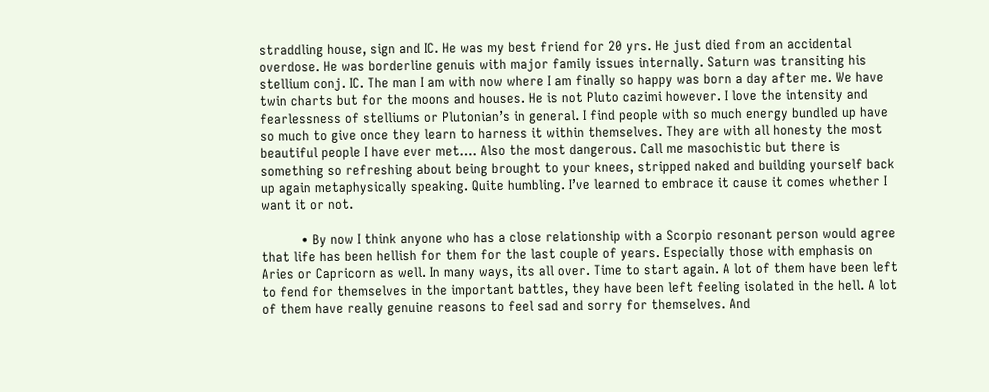straddling house, sign and IC. He was my best friend for 20 yrs. He just died from an accidental overdose. He was borderline genuis with major family issues internally. Saturn was transiting his stellium conj. IC. The man I am with now where I am finally so happy was born a day after me. We have twin charts but for the moons and houses. He is not Pluto cazimi however. I love the intensity and fearlessness of stelliums or Plutonian’s in general. I find people with so much energy bundled up have so much to give once they learn to harness it within themselves. They are with all honesty the most beautiful people I have ever met…. Also the most dangerous. Call me masochistic but there is something so refreshing about being brought to your knees, stripped naked and building yourself back up again metaphysically speaking. Quite humbling. I’ve learned to embrace it cause it comes whether I want it or not.

          • By now I think anyone who has a close relationship with a Scorpio resonant person would agree that life has been hellish for them for the last couple of years. Especially those with emphasis on Aries or Capricorn as well. In many ways, its all over. Time to start again. A lot of them have been left to fend for themselves in the important battles, they have been left feeling isolated in the hell. A lot of them have really genuine reasons to feel sad and sorry for themselves. And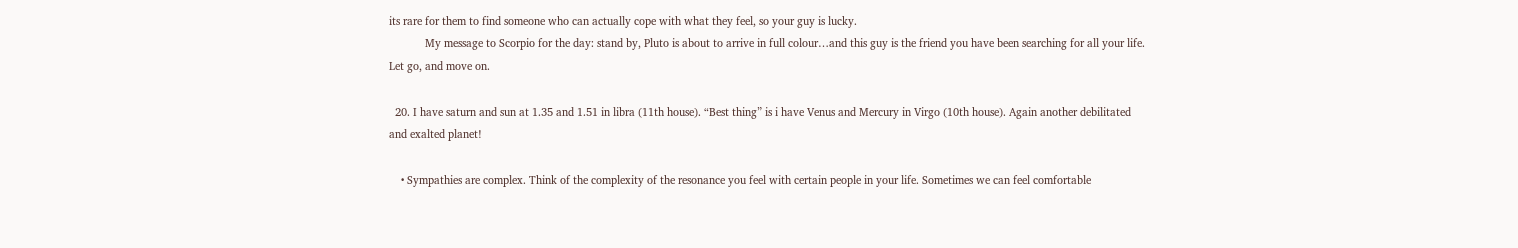its rare for them to find someone who can actually cope with what they feel, so your guy is lucky.
            My message to Scorpio for the day: stand by, Pluto is about to arrive in full colour…and this guy is the friend you have been searching for all your life. Let go, and move on.

  20. I have saturn and sun at 1.35 and 1.51 in libra (11th house). “Best thing” is i have Venus and Mercury in Virgo (10th house). Again another debilitated and exalted planet!

    • Sympathies are complex. Think of the complexity of the resonance you feel with certain people in your life. Sometimes we can feel comfortable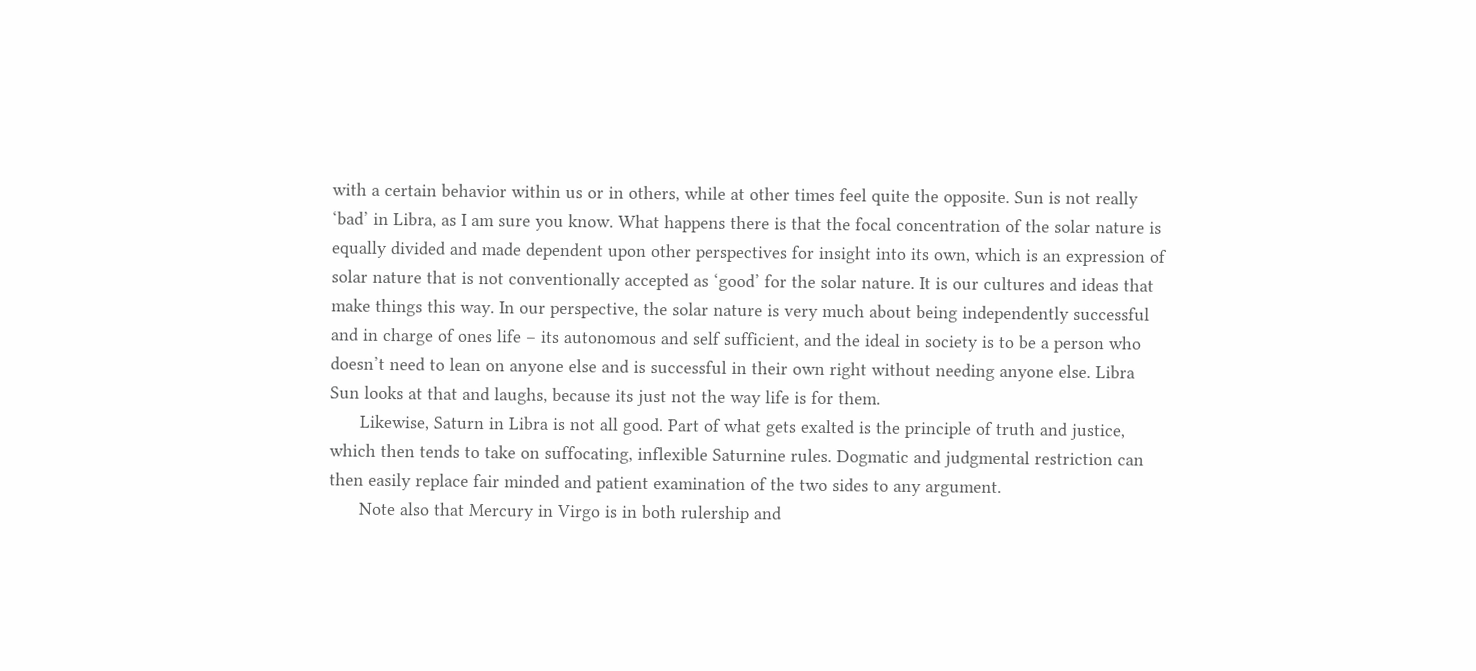with a certain behavior within us or in others, while at other times feel quite the opposite. Sun is not really ‘bad’ in Libra, as I am sure you know. What happens there is that the focal concentration of the solar nature is equally divided and made dependent upon other perspectives for insight into its own, which is an expression of solar nature that is not conventionally accepted as ‘good’ for the solar nature. It is our cultures and ideas that make things this way. In our perspective, the solar nature is very much about being independently successful and in charge of ones life – its autonomous and self sufficient, and the ideal in society is to be a person who doesn’t need to lean on anyone else and is successful in their own right without needing anyone else. Libra Sun looks at that and laughs, because its just not the way life is for them.
      Likewise, Saturn in Libra is not all good. Part of what gets exalted is the principle of truth and justice, which then tends to take on suffocating, inflexible Saturnine rules. Dogmatic and judgmental restriction can then easily replace fair minded and patient examination of the two sides to any argument.
      Note also that Mercury in Virgo is in both rulership and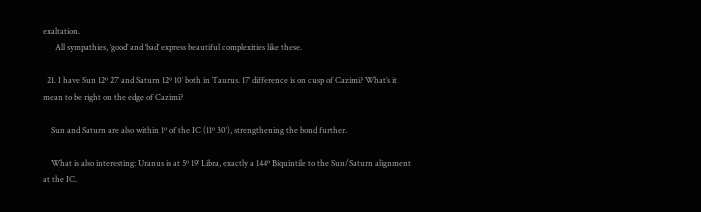exaltation.
      All sympathies, ‘good’ and ‘bad’ express beautiful complexities like these.

  21. I have Sun 12º 27′ and Saturn 12º 10′ both in Taurus. 17′ difference is on cusp of Cazimi? What’s it mean to be right on the edge of Cazimi?

    Sun and Saturn are also within 1º of the IC (11º 30′), strengthening the bond further.

    What is also interesting: Uranus is at 5º 19′ Libra, exactly a 144º Biquintile to the Sun/Saturn alignment at the IC.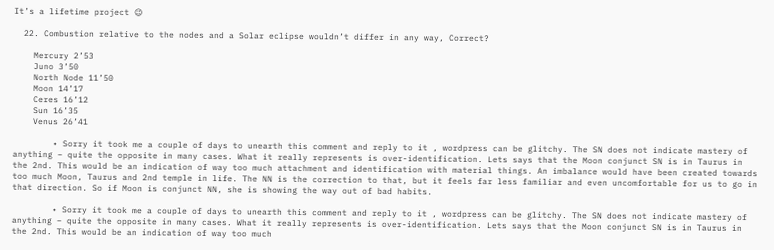It’s a lifetime project 😉

  22. Combustion relative to the nodes and a Solar eclipse wouldn’t differ in any way, Correct?

    Mercury 2’53
    Juno 3’50
    North Node 11’50
    Moon 14’17
    Ceres 16’12
    Sun 16’35
    Venus 26’41

        • Sorry it took me a couple of days to unearth this comment and reply to it , wordpress can be glitchy. The SN does not indicate mastery of anything – quite the opposite in many cases. What it really represents is over-identification. Lets says that the Moon conjunct SN is in Taurus in the 2nd. This would be an indication of way too much attachment and identification with material things. An imbalance would have been created towards too much Moon, Taurus and 2nd temple in life. The NN is the correction to that, but it feels far less familiar and even uncomfortable for us to go in that direction. So if Moon is conjunct NN, she is showing the way out of bad habits.

        • Sorry it took me a couple of days to unearth this comment and reply to it , wordpress can be glitchy. The SN does not indicate mastery of anything – quite the opposite in many cases. What it really represents is over-identification. Lets says that the Moon conjunct SN is in Taurus in the 2nd. This would be an indication of way too much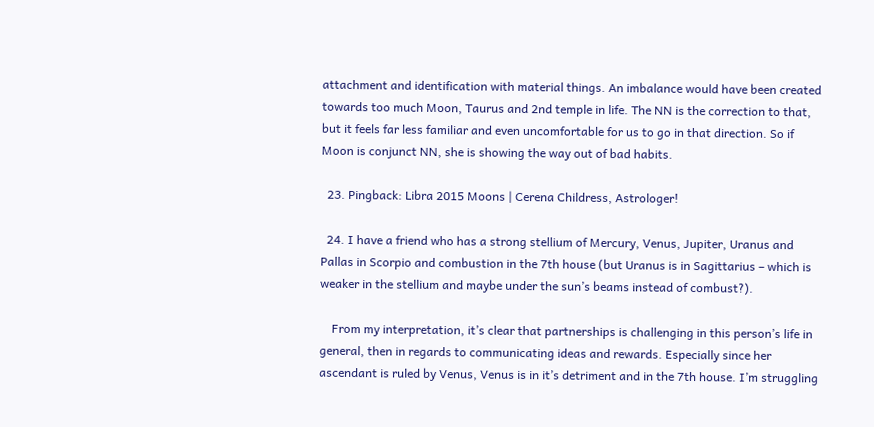attachment and identification with material things. An imbalance would have been created towards too much Moon, Taurus and 2nd temple in life. The NN is the correction to that, but it feels far less familiar and even uncomfortable for us to go in that direction. So if Moon is conjunct NN, she is showing the way out of bad habits.

  23. Pingback: Libra 2015 Moons | Cerena Childress, Astrologer!

  24. I have a friend who has a strong stellium of Mercury, Venus, Jupiter, Uranus and Pallas in Scorpio and combustion in the 7th house (but Uranus is in Sagittarius – which is weaker in the stellium and maybe under the sun’s beams instead of combust?).

    From my interpretation, it’s clear that partnerships is challenging in this person’s life in general, then in regards to communicating ideas and rewards. Especially since her ascendant is ruled by Venus, Venus is in it’s detriment and in the 7th house. I’m struggling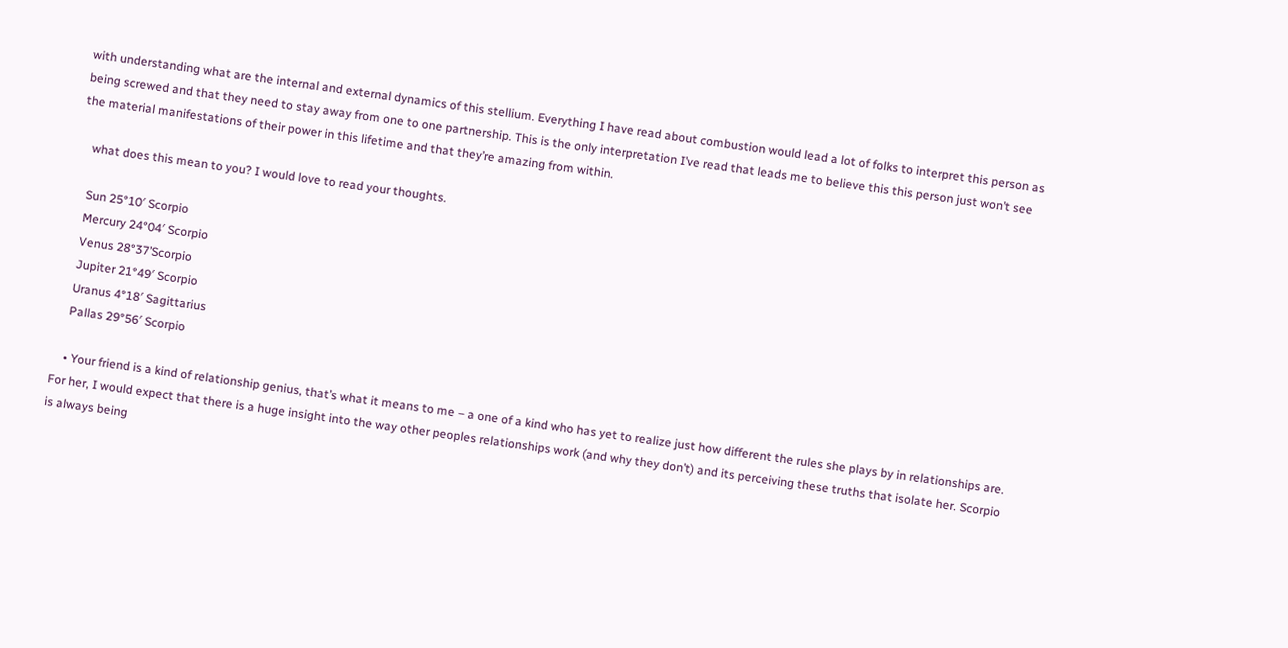with understanding what are the internal and external dynamics of this stellium. Everything I have read about combustion would lead a lot of folks to interpret this person as being screwed and that they need to stay away from one to one partnership. This is the only interpretation I’ve read that leads me to believe this this person just won’t see the material manifestations of their power in this lifetime and that they’re amazing from within.

    what does this mean to you? I would love to read your thoughts.

    Sun 25°10′ Scorpio
    Mercury 24°04′ Scorpio
    Venus 28°37’Scorpio
    Jupiter 21°49′ Scorpio
    Uranus 4°18′ Sagittarius
    Pallas 29°56′ Scorpio

    • Your friend is a kind of relationship genius, that’s what it means to me – a one of a kind who has yet to realize just how different the rules she plays by in relationships are. For her, I would expect that there is a huge insight into the way other peoples relationships work (and why they don’t) and its perceiving these truths that isolate her. Scorpio is always being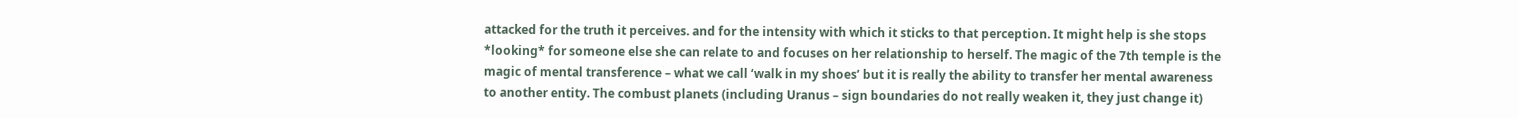attacked for the truth it perceives. and for the intensity with which it sticks to that perception. It might help is she stops *looking* for someone else she can relate to and focuses on her relationship to herself. The magic of the 7th temple is the magic of mental transference – what we call ‘walk in my shoes’ but it is really the ability to transfer her mental awareness to another entity. The combust planets (including Uranus – sign boundaries do not really weaken it, they just change it)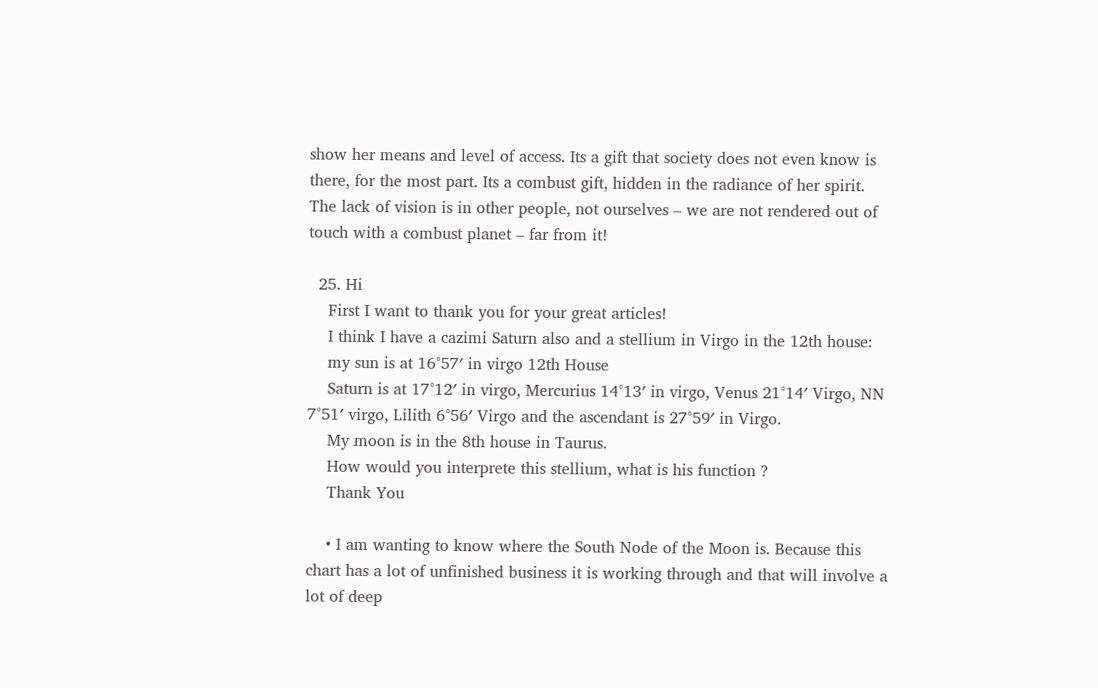show her means and level of access. Its a gift that society does not even know is there, for the most part. Its a combust gift, hidden in the radiance of her spirit. The lack of vision is in other people, not ourselves – we are not rendered out of touch with a combust planet – far from it!

  25. Hi
    First I want to thank you for your great articles!
    I think I have a cazimi Saturn also and a stellium in Virgo in the 12th house:
    my sun is at 16°57′ in virgo 12th House
    Saturn is at 17°12′ in virgo, Mercurius 14°13′ in virgo, Venus 21°14′ Virgo, NN 7°51′ virgo, Lilith 6°56′ Virgo and the ascendant is 27°59′ in Virgo.
    My moon is in the 8th house in Taurus.
    How would you interprete this stellium, what is his function ?
    Thank You

    • I am wanting to know where the South Node of the Moon is. Because this chart has a lot of unfinished business it is working through and that will involve a lot of deep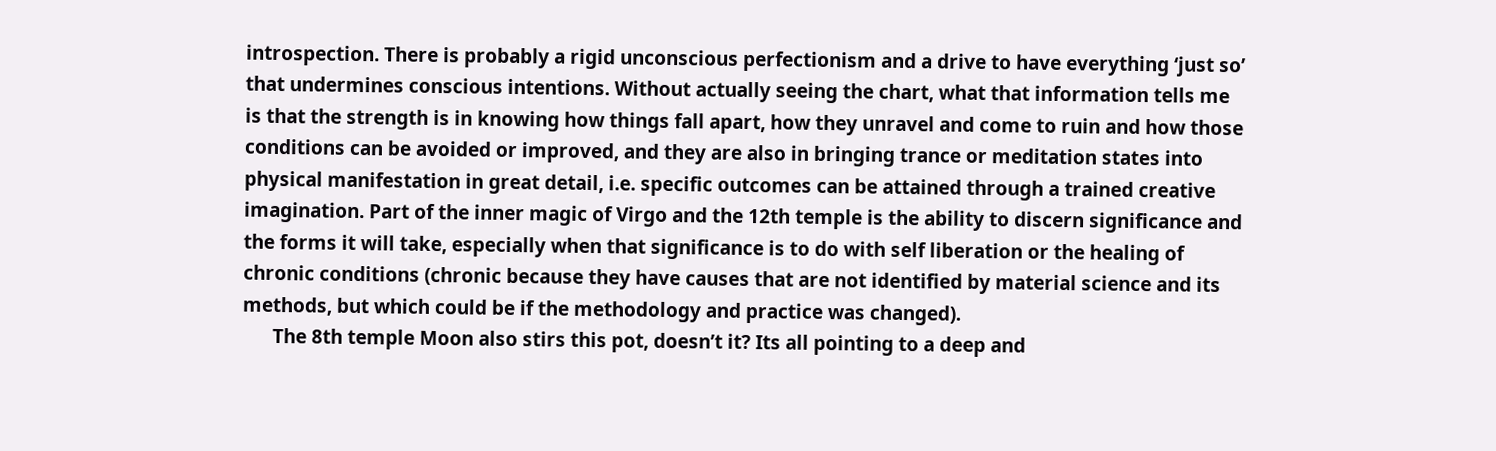introspection. There is probably a rigid unconscious perfectionism and a drive to have everything ‘just so’ that undermines conscious intentions. Without actually seeing the chart, what that information tells me is that the strength is in knowing how things fall apart, how they unravel and come to ruin and how those conditions can be avoided or improved, and they are also in bringing trance or meditation states into physical manifestation in great detail, i.e. specific outcomes can be attained through a trained creative imagination. Part of the inner magic of Virgo and the 12th temple is the ability to discern significance and the forms it will take, especially when that significance is to do with self liberation or the healing of chronic conditions (chronic because they have causes that are not identified by material science and its methods, but which could be if the methodology and practice was changed).
      The 8th temple Moon also stirs this pot, doesn’t it? Its all pointing to a deep and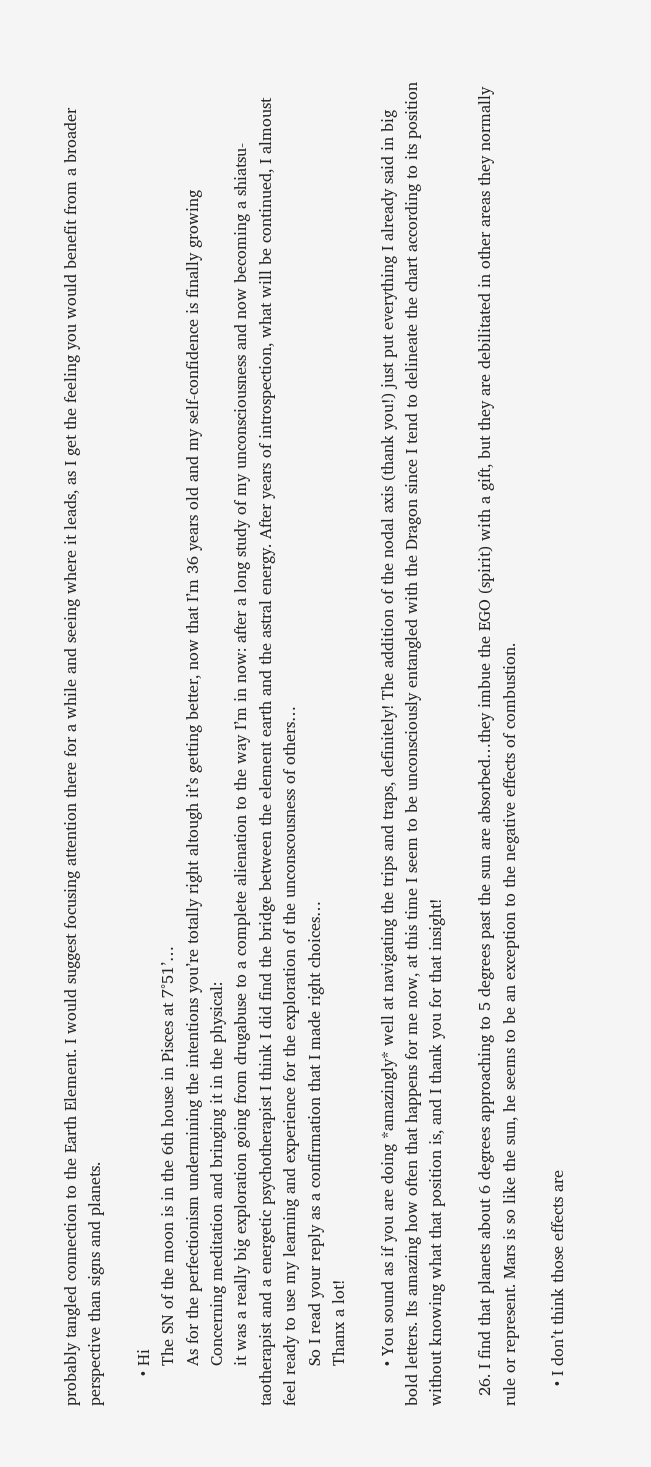probably tangled connection to the Earth Element. I would suggest focusing attention there for a while and seeing where it leads, as I get the feeling you would benefit from a broader perspective than signs and planets.

      • Hi
        The SN of the moon is in the 6th house in Pisces at 7°51’…
        As for the perfectionism undermining the intentions you’re totally right altough it’s getting better, now that I’m 36 years old and my self-confidence is finally growing
        Concerning meditation and bringing it in the physical:
        it was a really big exploration going from drugabuse to a complete alienation to the way I’m in now: after a long study of my unconsciousness and now becoming a shiatsu-taotherapist and a energetic psychotherapist I think I did find the bridge between the element earth and the astral energy. After years of introspection, what will be continued, I almoust feel ready to use my learning and experience for the exploration of the unconscousness of others…
        So I read your reply as a confirmation that I made right choices…
        Thanx a lot!

        • You sound as if you are doing *amazingly* well at navigating the trips and traps, definitely! The addition of the nodal axis (thank you!) just put everything I already said in big bold letters. Its amazing how often that happens for me now, at this time I seem to be unconsciously entangled with the Dragon since I tend to delineate the chart according to its position without knowing what that position is, and I thank you for that insight!

  26. I find that planets about 6 degrees approaching to 5 degrees past the sun are absorbed…they imbue the EGO (spirit) with a gift, but they are debilitated in other areas they normally rule or represent. Mars is so like the sun, he seems to be an exception to the negative effects of combustion.

    • I don’t think those effects are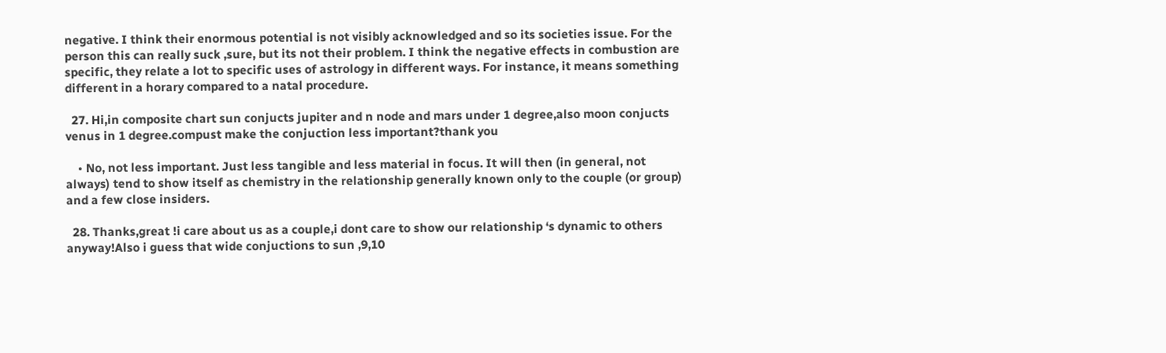negative. I think their enormous potential is not visibly acknowledged and so its societies issue. For the person this can really suck ,sure, but its not their problem. I think the negative effects in combustion are specific, they relate a lot to specific uses of astrology in different ways. For instance, it means something different in a horary compared to a natal procedure.

  27. Hi,in composite chart sun conjucts jupiter and n node and mars under 1 degree,also moon conjucts venus in 1 degree.compust make the conjuction less important?thank you

    • No, not less important. Just less tangible and less material in focus. It will then (in general, not always) tend to show itself as chemistry in the relationship generally known only to the couple (or group) and a few close insiders.

  28. Thanks,great !i care about us as a couple,i dont care to show our relationship ‘s dynamic to others anyway!Also i guess that wide conjuctions to sun ,9,10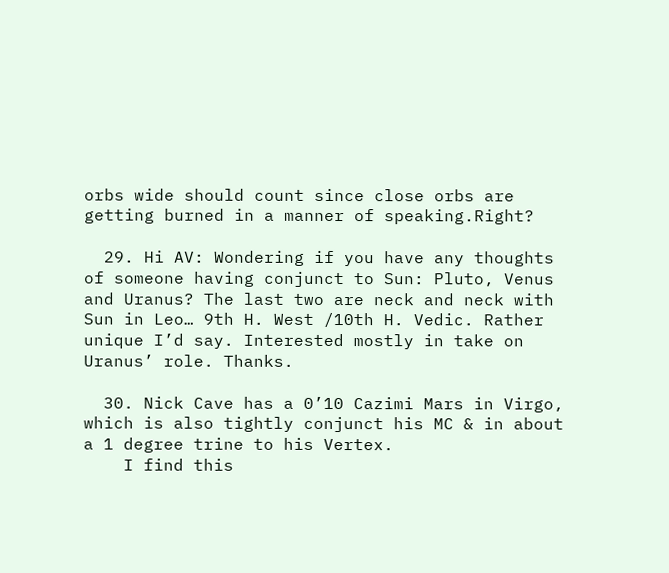orbs wide should count since close orbs are getting burned in a manner of speaking.Right?

  29. Hi AV: Wondering if you have any thoughts of someone having conjunct to Sun: Pluto, Venus and Uranus? The last two are neck and neck with Sun in Leo… 9th H. West /10th H. Vedic. Rather unique I’d say. Interested mostly in take on Uranus’ role. Thanks.

  30. Nick Cave has a 0’10 Cazimi Mars in Virgo, which is also tightly conjunct his MC & in about a 1 degree trine to his Vertex.
    I find this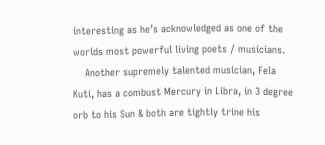interesting as he’s acknowledged as one of the worlds most powerful living poets / musicians.
    Another supremely talented musician, Fela Kuti, has a combust Mercury in Libra, in 3 degree orb to his Sun & both are tightly trine his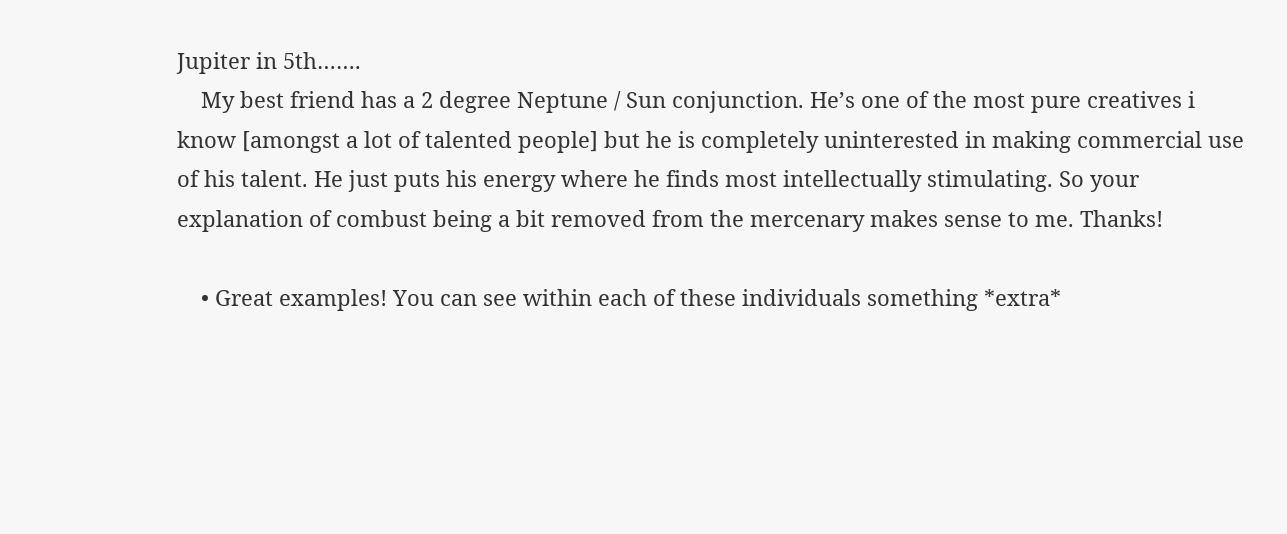Jupiter in 5th…….
    My best friend has a 2 degree Neptune / Sun conjunction. He’s one of the most pure creatives i know [amongst a lot of talented people] but he is completely uninterested in making commercial use of his talent. He just puts his energy where he finds most intellectually stimulating. So your explanation of combust being a bit removed from the mercenary makes sense to me. Thanks!

    • Great examples! You can see within each of these individuals something *extra*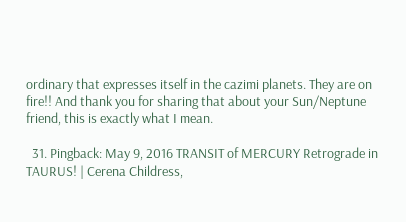ordinary that expresses itself in the cazimi planets. They are on fire!! And thank you for sharing that about your Sun/Neptune friend, this is exactly what I mean.

  31. Pingback: May 9, 2016 TRANSIT of MERCURY Retrograde in TAURUS! | Cerena Childress,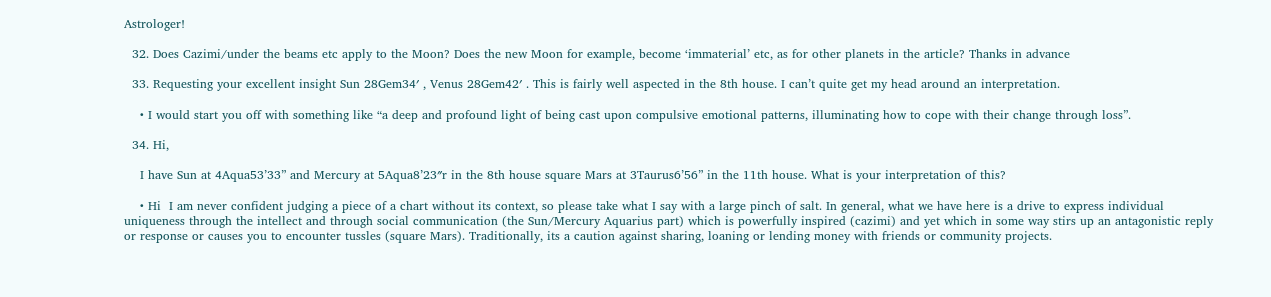Astrologer!

  32. Does Cazimi/under the beams etc apply to the Moon? Does the new Moon for example, become ‘immaterial’ etc, as for other planets in the article? Thanks in advance

  33. Requesting your excellent insight Sun 28Gem34′ , Venus 28Gem42′ . This is fairly well aspected in the 8th house. I can’t quite get my head around an interpretation.

    • I would start you off with something like “a deep and profound light of being cast upon compulsive emotional patterns, illuminating how to cope with their change through loss”.

  34. Hi,

    I have Sun at 4Aqua53’33” and Mercury at 5Aqua8’23″r in the 8th house square Mars at 3Taurus6’56” in the 11th house. What is your interpretation of this?

    • Hi  I am never confident judging a piece of a chart without its context, so please take what I say with a large pinch of salt. In general, what we have here is a drive to express individual uniqueness through the intellect and through social communication (the Sun/Mercury Aquarius part) which is powerfully inspired (cazimi) and yet which in some way stirs up an antagonistic reply or response or causes you to encounter tussles (square Mars). Traditionally, its a caution against sharing, loaning or lending money with friends or community projects.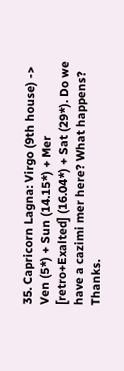35. Capricorn Lagna: Virgo (9th house) -> Ven (5*) + Sun (14.15*) + Mer [retro+Exalted] (16.04*) + Sat (29*). Do we have a cazimi mer here? What happens? Thanks.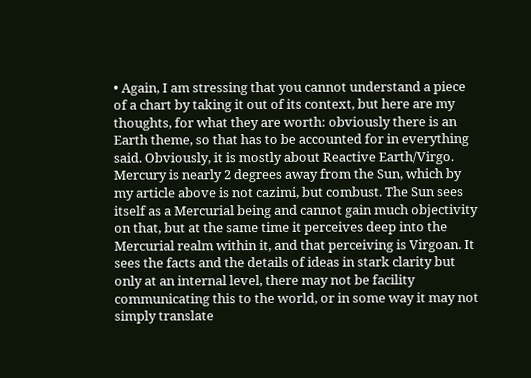• Again, I am stressing that you cannot understand a piece of a chart by taking it out of its context, but here are my thoughts, for what they are worth: obviously there is an Earth theme, so that has to be accounted for in everything said. Obviously, it is mostly about Reactive Earth/Virgo. Mercury is nearly 2 degrees away from the Sun, which by my article above is not cazimi, but combust. The Sun sees itself as a Mercurial being and cannot gain much objectivity on that, but at the same time it perceives deep into the Mercurial realm within it, and that perceiving is Virgoan. It sees the facts and the details of ideas in stark clarity but only at an internal level, there may not be facility communicating this to the world, or in some way it may not simply translate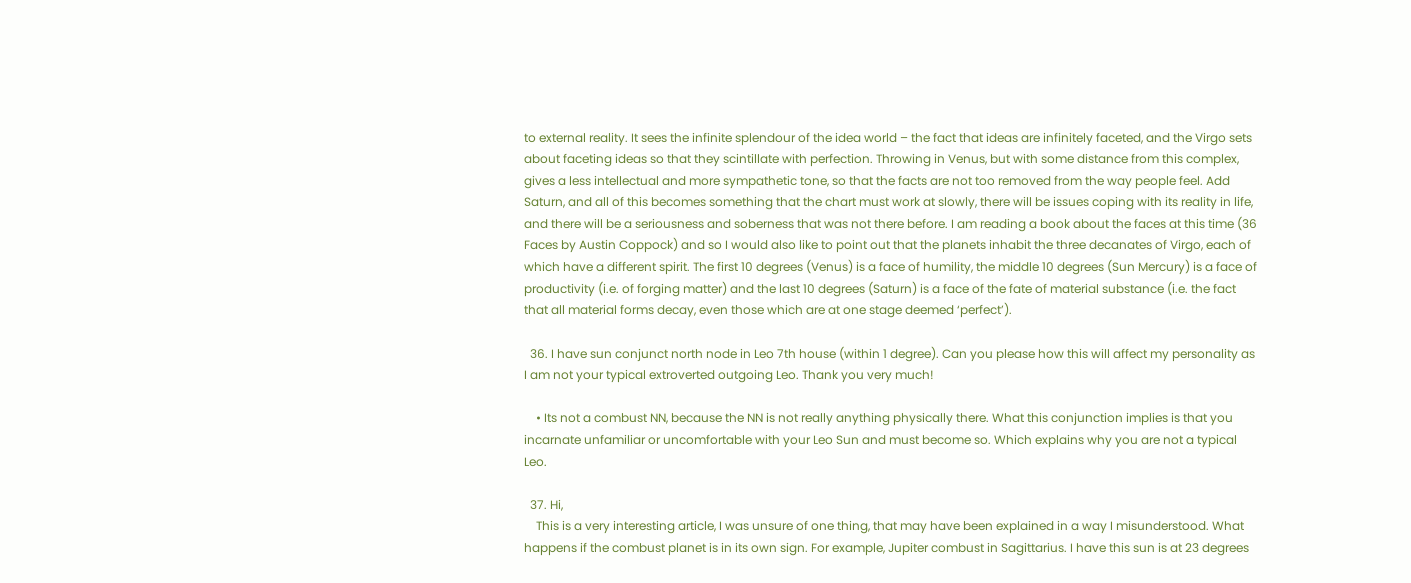to external reality. It sees the infinite splendour of the idea world – the fact that ideas are infinitely faceted, and the Virgo sets about faceting ideas so that they scintillate with perfection. Throwing in Venus, but with some distance from this complex, gives a less intellectual and more sympathetic tone, so that the facts are not too removed from the way people feel. Add Saturn, and all of this becomes something that the chart must work at slowly, there will be issues coping with its reality in life, and there will be a seriousness and soberness that was not there before. I am reading a book about the faces at this time (36 Faces by Austin Coppock) and so I would also like to point out that the planets inhabit the three decanates of Virgo, each of which have a different spirit. The first 10 degrees (Venus) is a face of humility, the middle 10 degrees (Sun Mercury) is a face of productivity (i.e. of forging matter) and the last 10 degrees (Saturn) is a face of the fate of material substance (i.e. the fact that all material forms decay, even those which are at one stage deemed ‘perfect’).

  36. I have sun conjunct north node in Leo 7th house (within 1 degree). Can you please how this will affect my personality as I am not your typical extroverted outgoing Leo. Thank you very much!

    • Its not a combust NN, because the NN is not really anything physically there. What this conjunction implies is that you incarnate unfamiliar or uncomfortable with your Leo Sun and must become so. Which explains why you are not a typical Leo.

  37. Hi,
    This is a very interesting article, I was unsure of one thing, that may have been explained in a way I misunderstood. What happens if the combust planet is in its own sign. For example, Jupiter combust in Sagittarius. I have this sun is at 23 degrees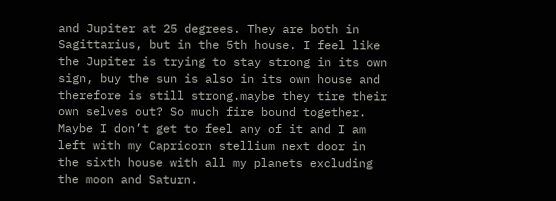and Jupiter at 25 degrees. They are both in Sagittarius, but in the 5th house. I feel like the Jupiter is trying to stay strong in its own sign, buy the sun is also in its own house and therefore is still strong.maybe they tire their own selves out? So much fire bound together. Maybe I don’t get to feel any of it and I am left with my Capricorn stellium next door in the sixth house with all my planets excluding the moon and Saturn.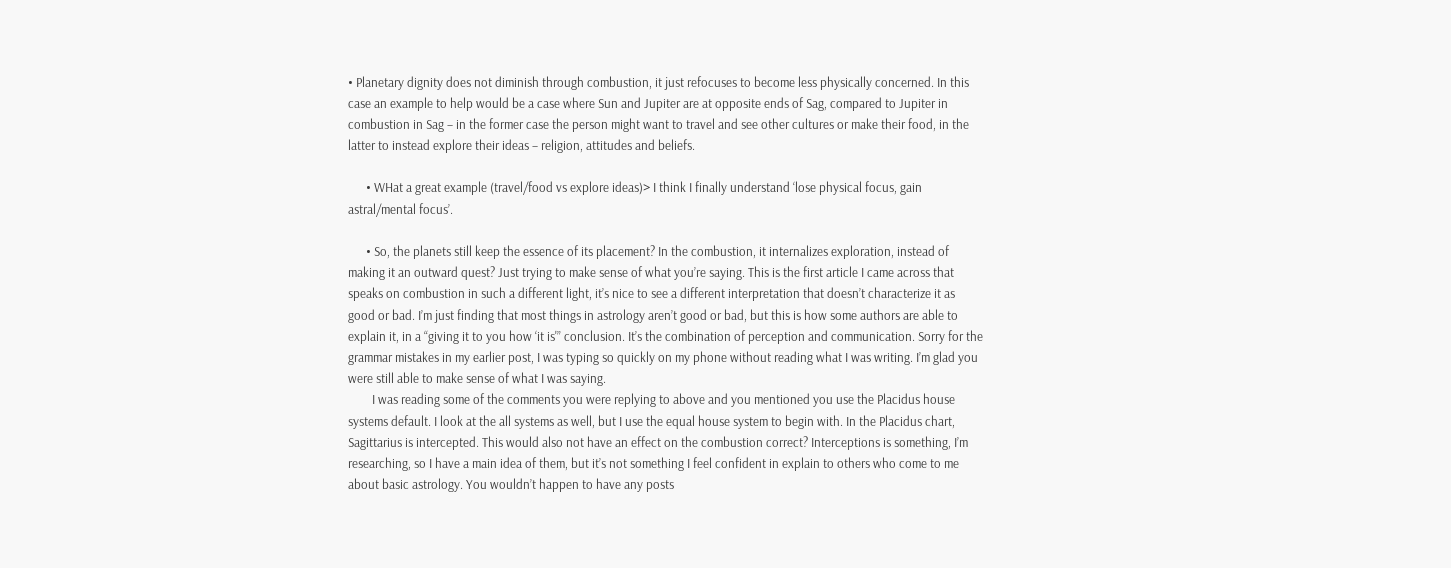• Planetary dignity does not diminish through combustion, it just refocuses to become less physically concerned. In this case an example to help would be a case where Sun and Jupiter are at opposite ends of Sag, compared to Jupiter in combustion in Sag – in the former case the person might want to travel and see other cultures or make their food, in the latter to instead explore their ideas – religion, attitudes and beliefs.

      • WHat a great example (travel/food vs explore ideas)> I think I finally understand ‘lose physical focus, gain astral/mental focus’.

      • So, the planets still keep the essence of its placement? In the combustion, it internalizes exploration, instead of making it an outward quest? Just trying to make sense of what you’re saying. This is the first article I came across that speaks on combustion in such a different light, it’s nice to see a different interpretation that doesn’t characterize it as good or bad. I’m just finding that most things in astrology aren’t good or bad, but this is how some authors are able to explain it, in a “giving it to you how ‘it is'” conclusion. It’s the combination of perception and communication. Sorry for the grammar mistakes in my earlier post, I was typing so quickly on my phone without reading what I was writing. I’m glad you were still able to make sense of what I was saying.
        I was reading some of the comments you were replying to above and you mentioned you use the Placidus house systems default. I look at the all systems as well, but I use the equal house system to begin with. In the Placidus chart, Sagittarius is intercepted. This would also not have an effect on the combustion correct? Interceptions is something, I’m researching, so I have a main idea of them, but it’s not something I feel confident in explain to others who come to me about basic astrology. You wouldn’t happen to have any posts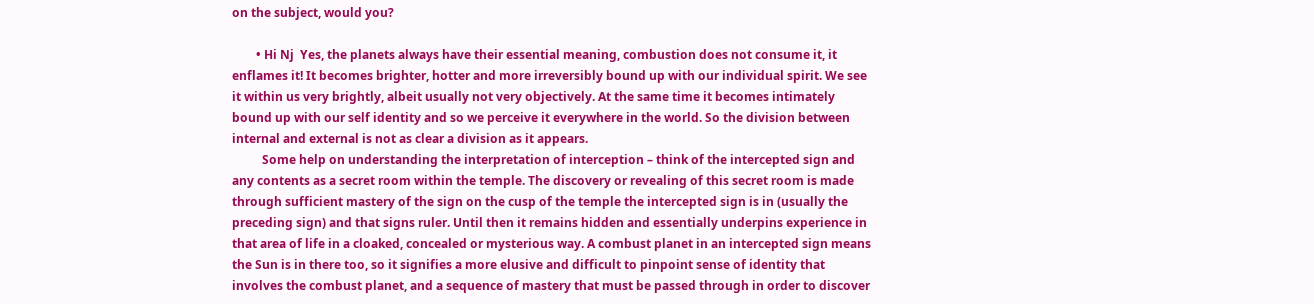on the subject, would you?

        • Hi Nj  Yes, the planets always have their essential meaning, combustion does not consume it, it enflames it! It becomes brighter, hotter and more irreversibly bound up with our individual spirit. We see it within us very brightly, albeit usually not very objectively. At the same time it becomes intimately bound up with our self identity and so we perceive it everywhere in the world. So the division between internal and external is not as clear a division as it appears.
          Some help on understanding the interpretation of interception – think of the intercepted sign and any contents as a secret room within the temple. The discovery or revealing of this secret room is made through sufficient mastery of the sign on the cusp of the temple the intercepted sign is in (usually the preceding sign) and that signs ruler. Until then it remains hidden and essentially underpins experience in that area of life in a cloaked, concealed or mysterious way. A combust planet in an intercepted sign means the Sun is in there too, so it signifies a more elusive and difficult to pinpoint sense of identity that involves the combust planet, and a sequence of mastery that must be passed through in order to discover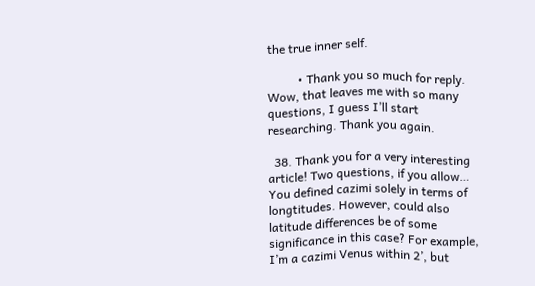the true inner self.

          • Thank you so much for reply. Wow, that leaves me with so many questions, I guess I’ll start researching. Thank you again.

  38. Thank you for a very interesting article! Two questions, if you allow… You defined cazimi solely in terms of longtitudes. However, could also latitude differences be of some significance in this case? For example, I’m a cazimi Venus within 2’, but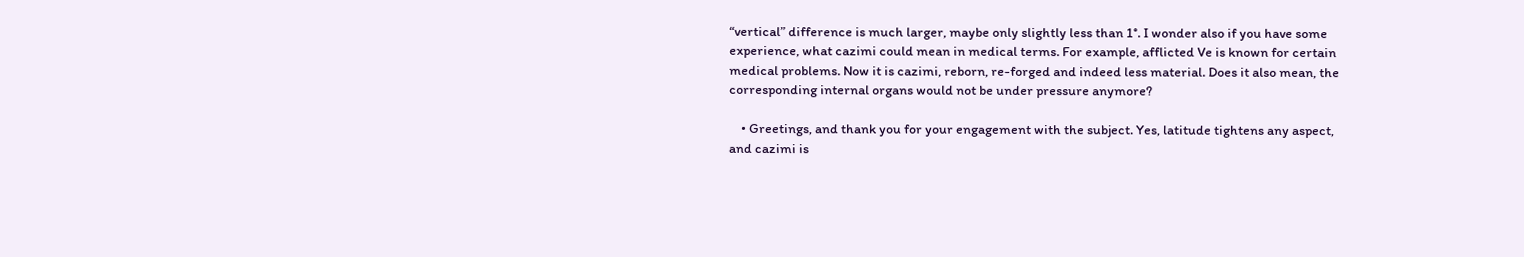“vertical” difference is much larger, maybe only slightly less than 1°. I wonder also if you have some experience, what cazimi could mean in medical terms. For example, afflicted Ve is known for certain medical problems. Now it is cazimi, reborn, re-forged and indeed less material. Does it also mean, the corresponding internal organs would not be under pressure anymore?

    • Greetings, and thank you for your engagement with the subject. Yes, latitude tightens any aspect, and cazimi is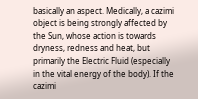basically an aspect. Medically, a cazimi object is being strongly affected by the Sun, whose action is towards dryness, redness and heat, but primarily the Electric Fluid (especially in the vital energy of the body). If the cazimi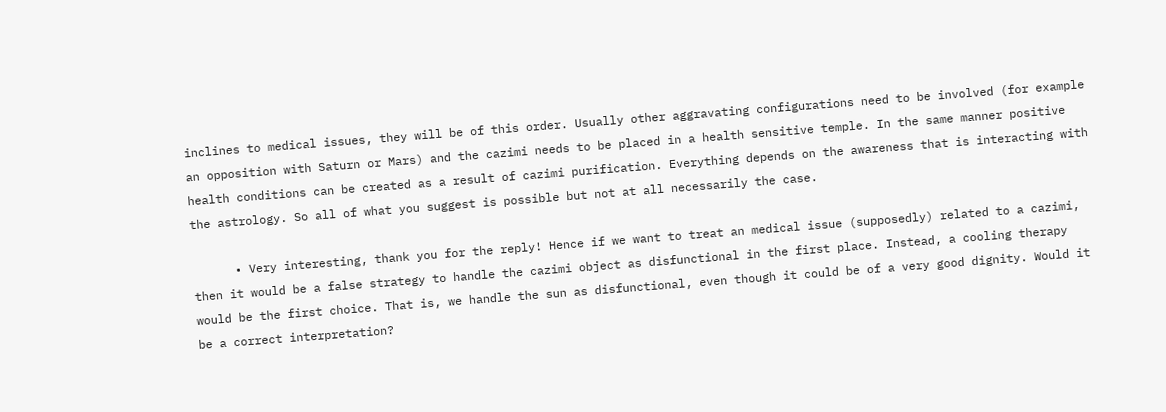inclines to medical issues, they will be of this order. Usually other aggravating configurations need to be involved (for example an opposition with Saturn or Mars) and the cazimi needs to be placed in a health sensitive temple. In the same manner positive health conditions can be created as a result of cazimi purification. Everything depends on the awareness that is interacting with the astrology. So all of what you suggest is possible but not at all necessarily the case.

      • Very interesting, thank you for the reply! Hence if we want to treat an medical issue (supposedly) related to a cazimi, then it would be a false strategy to handle the cazimi object as disfunctional in the first place. Instead, a cooling therapy would be the first choice. That is, we handle the sun as disfunctional, even though it could be of a very good dignity. Would it be a correct interpretation?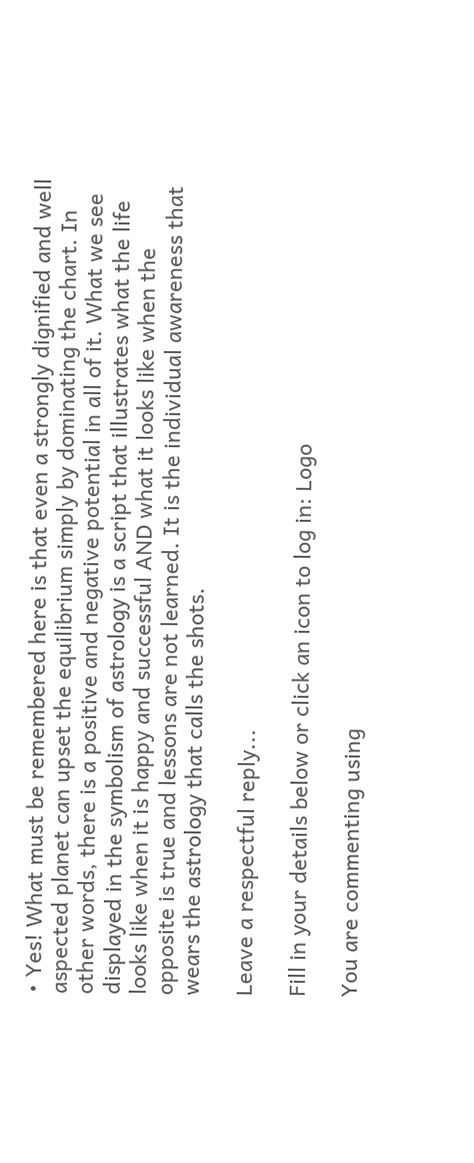• Yes! What must be remembered here is that even a strongly dignified and well aspected planet can upset the equilibrium simply by dominating the chart. In other words, there is a positive and negative potential in all of it. What we see displayed in the symbolism of astrology is a script that illustrates what the life looks like when it is happy and successful AND what it looks like when the opposite is true and lessons are not learned. It is the individual awareness that wears the astrology that calls the shots.

Leave a respectful reply...

Fill in your details below or click an icon to log in: Logo

You are commenting using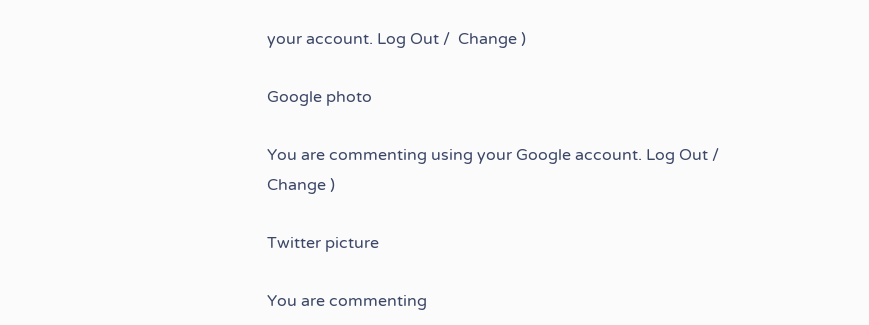your account. Log Out /  Change )

Google photo

You are commenting using your Google account. Log Out /  Change )

Twitter picture

You are commenting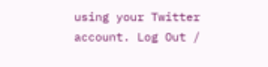using your Twitter account. Log Out /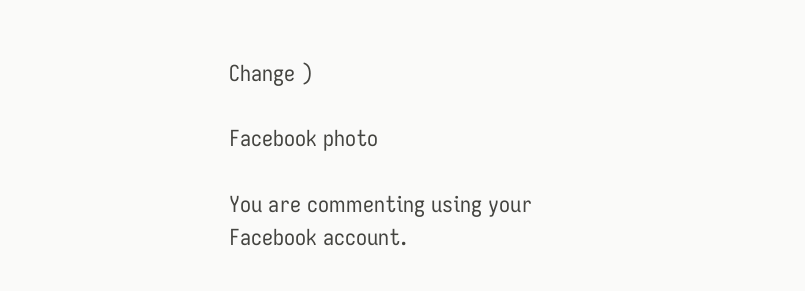Change )

Facebook photo

You are commenting using your Facebook account.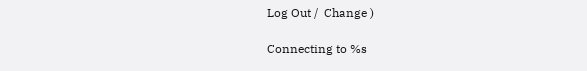Log Out /  Change )

Connecting to %s